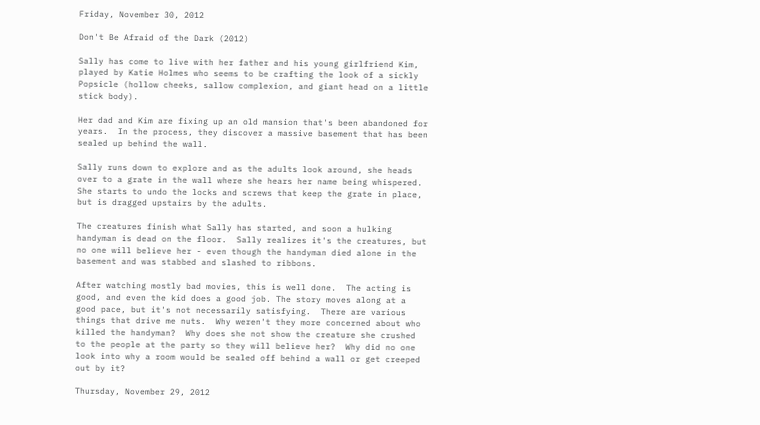Friday, November 30, 2012

Don't Be Afraid of the Dark (2012)

Sally has come to live with her father and his young girlfriend Kim,  played by Katie Holmes who seems to be crafting the look of a sickly Popsicle (hollow cheeks, sallow complexion, and giant head on a little stick body).

Her dad and Kim are fixing up an old mansion that's been abandoned for years.  In the process, they discover a massive basement that has been sealed up behind the wall.

Sally runs down to explore and as the adults look around, she heads over to a grate in the wall where she hears her name being whispered.  She starts to undo the locks and screws that keep the grate in place, but is dragged upstairs by the adults.

The creatures finish what Sally has started, and soon a hulking handyman is dead on the floor.  Sally realizes it's the creatures, but no one will believe her - even though the handyman died alone in the basement and was stabbed and slashed to ribbons.

After watching mostly bad movies, this is well done.  The acting is good, and even the kid does a good job. The story moves along at a good pace, but it's not necessarily satisfying.  There are various things that drive me nuts.  Why weren't they more concerned about who killed the handyman?  Why does she not show the creature she crushed to the people at the party so they will believe her?  Why did no one look into why a room would be sealed off behind a wall or get creeped out by it?

Thursday, November 29, 2012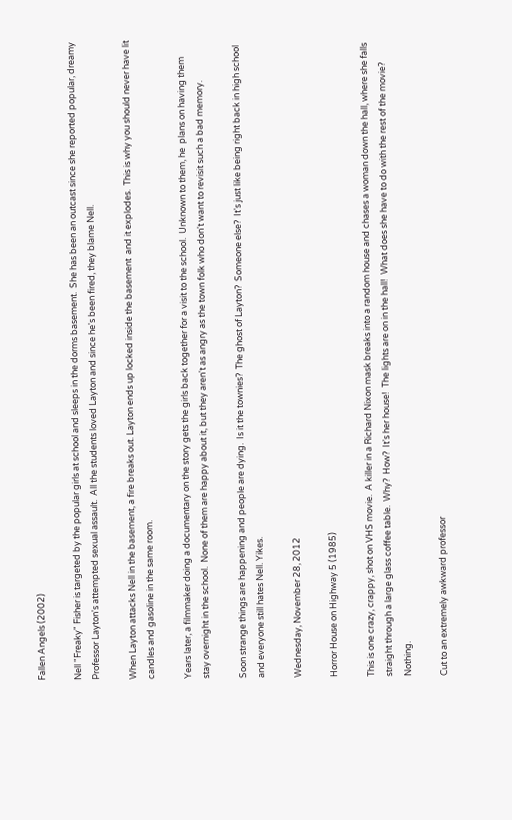Fallen Angels (2002)

Nell "Freaky" Fisher is targeted by the popular girls at school and sleeps in the dorms basement.  She has been an outcast since she reported popular, dreamy Professor Layton's attempted sexual assault.  All the students loved Layton and since he's been fired, they blame Nell.

When Layton attacks Nell in the basement, a fire breaks out. Layton ends up locked inside the basement  and it explodes.  This is why you should never have lit candles and gasoline in the same room.

Years later, a filmmaker doing a documentary on the story gets the girls back together for a visit to the school.  Unknown to them, he  plans on having them stay overnight in the school.  None of them are happy about it, but they aren't as angry as the town folk who don't want to revisit such a bad memory.

Soon strange things are happening and people are dying.  Is it the townies?  The ghost of Layton?  Someone else?  It's just like being right back in high school and everyone still hates Nell. Yikes.

Wednesday, November 28, 2012

Horror House on Highway 5 (1985)

This is one crazy, crappy, shot on VHS movie.  A killer in a Richard Nixon mask breaks into a random house and chases a woman down the hall, where she falls straight through a large glass coffee table.  Why?  How?  It's her house!  The lights are on in the hall!  What does she have to do with the rest of the movie?  Nothing.

Cut to an extremely awkward professor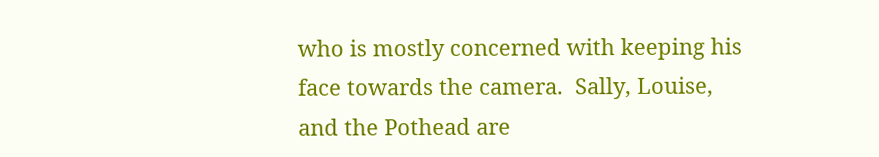who is mostly concerned with keeping his face towards the camera.  Sally, Louise, and the Pothead are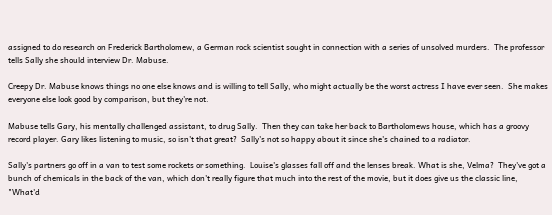assigned to do research on Frederick Bartholomew, a German rock scientist sought in connection with a series of unsolved murders.  The professor tells Sally she should interview Dr. Mabuse.

Creepy Dr. Mabuse knows things no one else knows and is willing to tell Sally, who might actually be the worst actress I have ever seen.  She makes everyone else look good by comparison, but they're not.

Mabuse tells Gary, his mentally challenged assistant, to drug Sally.  Then they can take her back to Bartholomews house, which has a groovy record player. Gary likes listening to music, so isn't that great?  Sally's not so happy about it since she's chained to a radiator.

Sally's partners go off in a van to test some rockets or something.  Louise's glasses fall off and the lenses break. What is she, Velma?  They've got a bunch of chemicals in the back of the van, which don't really figure that much into the rest of the movie, but it does give us the classic line, "What'd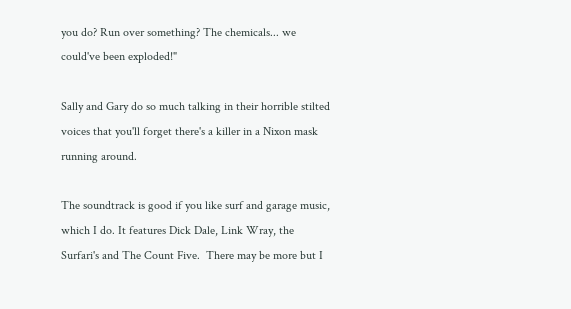you do? Run over something? The chemicals... we could've been exploded!"

Sally and Gary do so much talking in their horrible stilted voices that you'll forget there's a killer in a Nixon mask running around.

The soundtrack is good if you like surf and garage music, which I do. It features Dick Dale, Link Wray, the Surfari's and The Count Five.  There may be more but I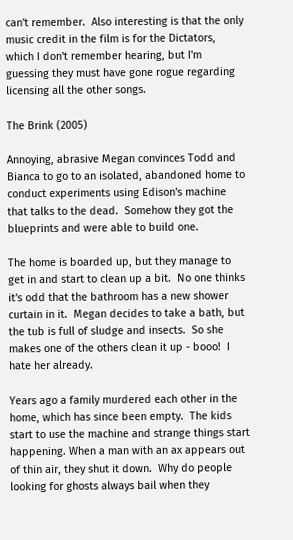can't remember.  Also interesting is that the only music credit in the film is for the Dictators, which I don't remember hearing, but I'm guessing they must have gone rogue regarding licensing all the other songs.

The Brink (2005)

Annoying, abrasive Megan convinces Todd and Bianca to go to an isolated, abandoned home to conduct experiments using Edison's machine that talks to the dead.  Somehow they got the blueprints and were able to build one.

The home is boarded up, but they manage to get in and start to clean up a bit.  No one thinks it's odd that the bathroom has a new shower curtain in it.  Megan decides to take a bath, but the tub is full of sludge and insects.  So she makes one of the others clean it up - booo!  I hate her already.

Years ago a family murdered each other in the home, which has since been empty.  The kids start to use the machine and strange things start happening. When a man with an ax appears out of thin air, they shut it down.  Why do people looking for ghosts always bail when they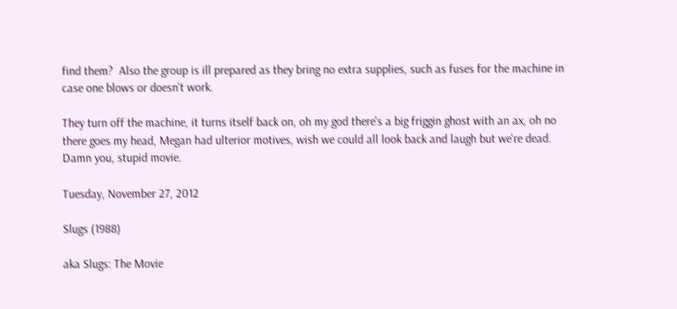find them?  Also the group is ill prepared as they bring no extra supplies, such as fuses for the machine in case one blows or doesn't work.

They turn off the machine, it turns itself back on, oh my god there's a big friggin ghost with an ax, oh no there goes my head, Megan had ulterior motives, wish we could all look back and laugh but we're dead.  Damn you, stupid movie.

Tuesday, November 27, 2012

Slugs (1988)

aka Slugs: The Movie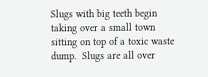Slugs with big teeth begin taking over a small town sitting on top of a toxic waste dump.  Slugs are all over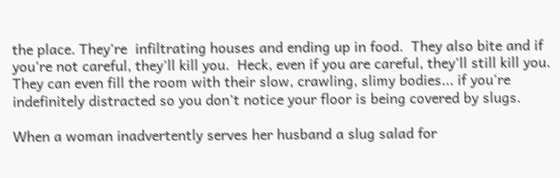the place. They're  infiltrating houses and ending up in food.  They also bite and if you're not careful, they'll kill you.  Heck, even if you are careful, they'll still kill you.  They can even fill the room with their slow, crawling, slimy bodies... if you're indefinitely distracted so you don't notice your floor is being covered by slugs.

When a woman inadvertently serves her husband a slug salad for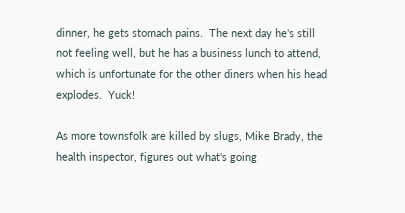dinner, he gets stomach pains.  The next day he's still not feeling well, but he has a business lunch to attend, which is unfortunate for the other diners when his head explodes.  Yuck!

As more townsfolk are killed by slugs, Mike Brady, the health inspector, figures out what's going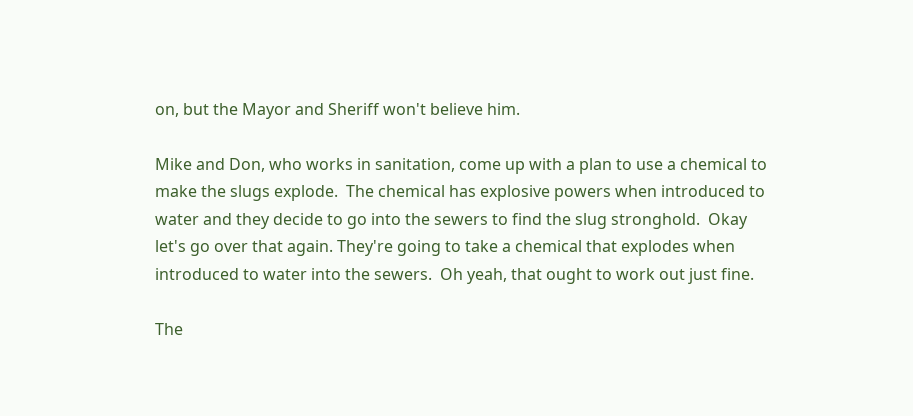on, but the Mayor and Sheriff won't believe him.

Mike and Don, who works in sanitation, come up with a plan to use a chemical to make the slugs explode.  The chemical has explosive powers when introduced to water and they decide to go into the sewers to find the slug stronghold.  Okay let's go over that again. They're going to take a chemical that explodes when introduced to water into the sewers.  Oh yeah, that ought to work out just fine.

The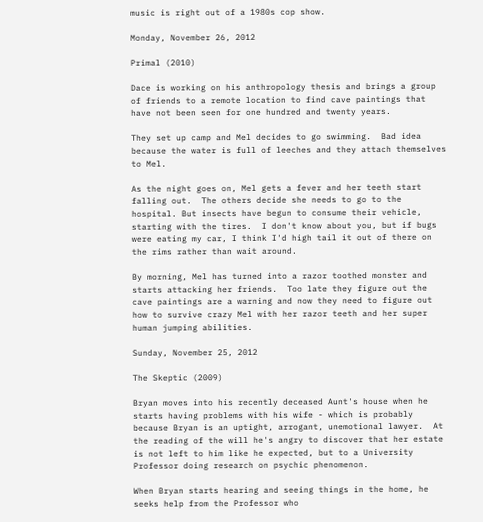music is right out of a 1980s cop show.

Monday, November 26, 2012

Primal (2010)

Dace is working on his anthropology thesis and brings a group of friends to a remote location to find cave paintings that have not been seen for one hundred and twenty years.

They set up camp and Mel decides to go swimming.  Bad idea because the water is full of leeches and they attach themselves to Mel.

As the night goes on, Mel gets a fever and her teeth start falling out.  The others decide she needs to go to the hospital. But insects have begun to consume their vehicle, starting with the tires.  I don't know about you, but if bugs were eating my car, I think I'd high tail it out of there on the rims rather than wait around.

By morning, Mel has turned into a razor toothed monster and starts attacking her friends.  Too late they figure out the cave paintings are a warning and now they need to figure out how to survive crazy Mel with her razor teeth and her super human jumping abilities.

Sunday, November 25, 2012

The Skeptic (2009)

Bryan moves into his recently deceased Aunt's house when he starts having problems with his wife - which is probably because Bryan is an uptight, arrogant, unemotional lawyer.  At the reading of the will he's angry to discover that her estate is not left to him like he expected, but to a University Professor doing research on psychic phenomenon.

When Bryan starts hearing and seeing things in the home, he seeks help from the Professor who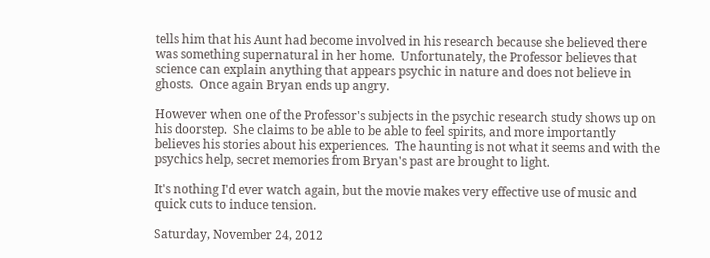tells him that his Aunt had become involved in his research because she believed there was something supernatural in her home.  Unfortunately, the Professor believes that science can explain anything that appears psychic in nature and does not believe in ghosts.  Once again Bryan ends up angry.

However when one of the Professor's subjects in the psychic research study shows up on his doorstep.  She claims to be able to be able to feel spirits, and more importantly believes his stories about his experiences.  The haunting is not what it seems and with the psychics help, secret memories from Bryan's past are brought to light.

It's nothing I'd ever watch again, but the movie makes very effective use of music and quick cuts to induce tension.

Saturday, November 24, 2012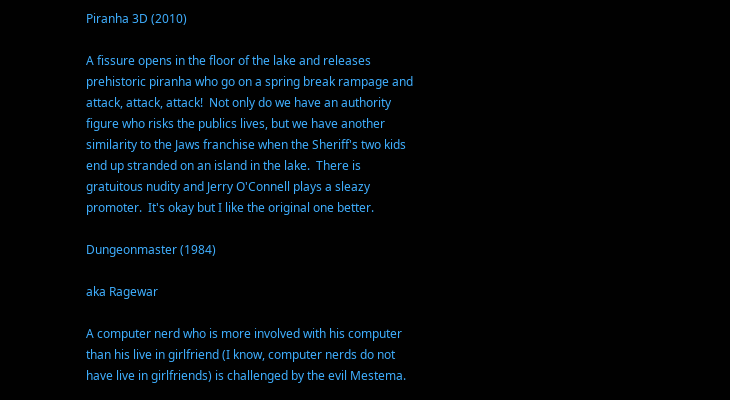Piranha 3D (2010)

A fissure opens in the floor of the lake and releases prehistoric piranha who go on a spring break rampage and attack, attack, attack!  Not only do we have an authority figure who risks the publics lives, but we have another similarity to the Jaws franchise when the Sheriff's two kids end up stranded on an island in the lake.  There is gratuitous nudity and Jerry O'Connell plays a sleazy promoter.  It's okay but I like the original one better.

Dungeonmaster (1984)

aka Ragewar

A computer nerd who is more involved with his computer than his live in girlfriend (I know, computer nerds do not have live in girlfriends) is challenged by the evil Mestema.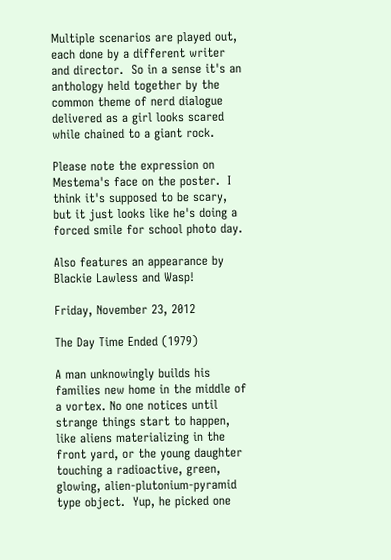Multiple scenarios are played out, each done by a different writer and director.  So in a sense it's an anthology held together by the common theme of nerd dialogue delivered as a girl looks scared while chained to a giant rock.

Please note the expression on Mestema's face on the poster.  I think it's supposed to be scary, but it just looks like he's doing a forced smile for school photo day.

Also features an appearance by Blackie Lawless and Wasp!

Friday, November 23, 2012

The Day Time Ended (1979)

A man unknowingly builds his families new home in the middle of a vortex. No one notices until strange things start to happen, like aliens materializing in the front yard, or the young daughter touching a radioactive, green, glowing, alien-plutonium-pyramid type object.  Yup, he picked one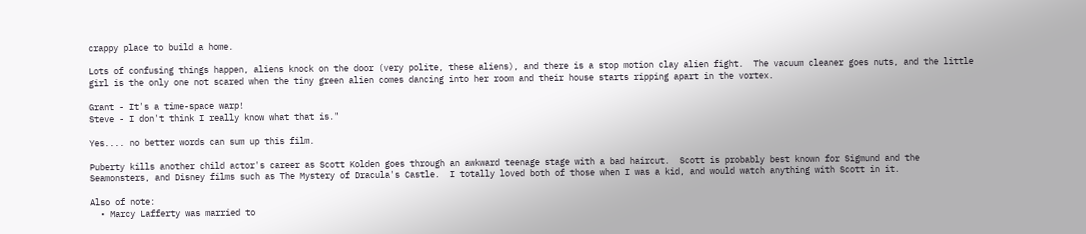crappy place to build a home.

Lots of confusing things happen, aliens knock on the door (very polite, these aliens), and there is a stop motion clay alien fight.  The vacuum cleaner goes nuts, and the little girl is the only one not scared when the tiny green alien comes dancing into her room and their house starts ripping apart in the vortex.

Grant - It's a time-space warp!
Steve - I don't think I really know what that is."

Yes.... no better words can sum up this film.

Puberty kills another child actor's career as Scott Kolden goes through an awkward teenage stage with a bad haircut.  Scott is probably best known for Sigmund and the Seamonsters, and Disney films such as The Mystery of Dracula's Castle.  I totally loved both of those when I was a kid, and would watch anything with Scott in it.

Also of note:
  • Marcy Lafferty was married to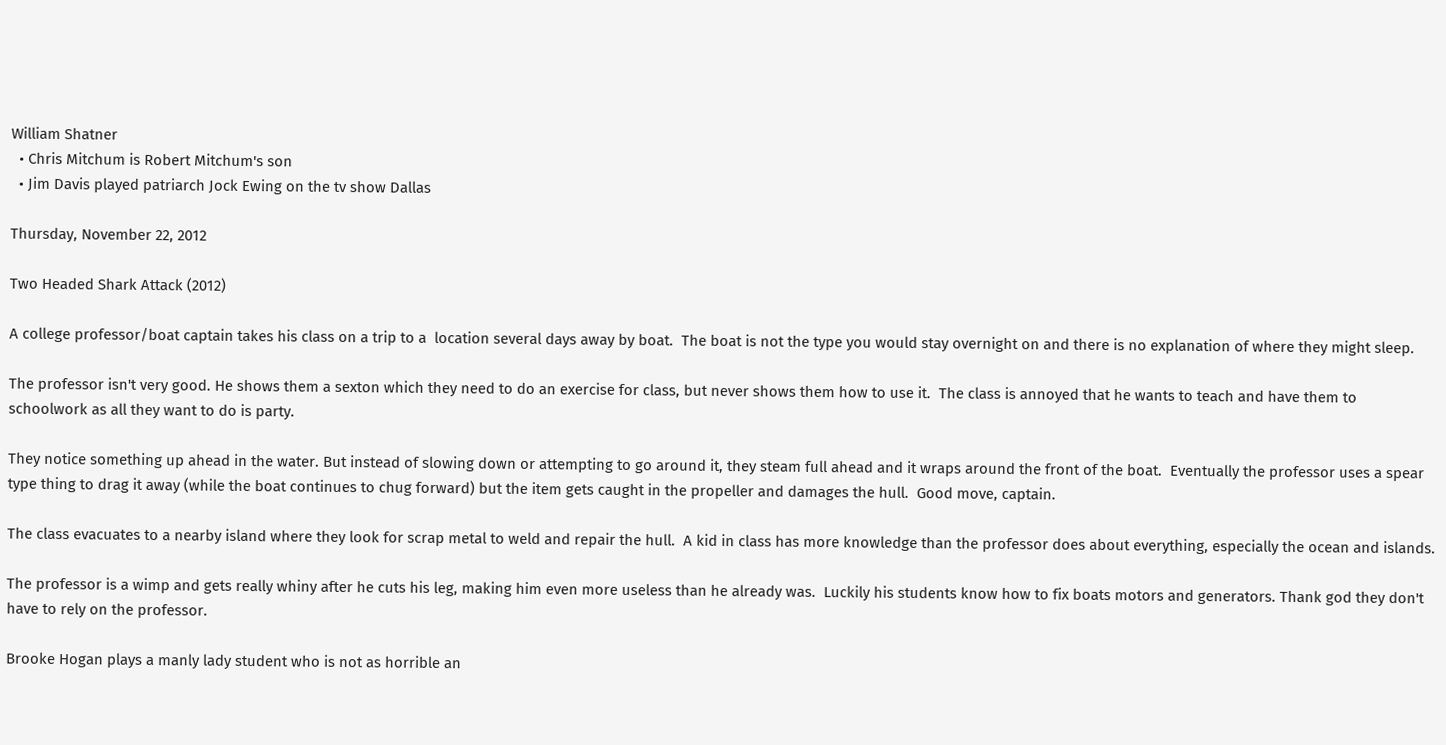William Shatner
  • Chris Mitchum is Robert Mitchum's son
  • Jim Davis played patriarch Jock Ewing on the tv show Dallas

Thursday, November 22, 2012

Two Headed Shark Attack (2012)

A college professor/boat captain takes his class on a trip to a  location several days away by boat.  The boat is not the type you would stay overnight on and there is no explanation of where they might sleep.

The professor isn't very good. He shows them a sexton which they need to do an exercise for class, but never shows them how to use it.  The class is annoyed that he wants to teach and have them to schoolwork as all they want to do is party.

They notice something up ahead in the water. But instead of slowing down or attempting to go around it, they steam full ahead and it wraps around the front of the boat.  Eventually the professor uses a spear type thing to drag it away (while the boat continues to chug forward) but the item gets caught in the propeller and damages the hull.  Good move, captain.

The class evacuates to a nearby island where they look for scrap metal to weld and repair the hull.  A kid in class has more knowledge than the professor does about everything, especially the ocean and islands.

The professor is a wimp and gets really whiny after he cuts his leg, making him even more useless than he already was.  Luckily his students know how to fix boats motors and generators. Thank god they don't have to rely on the professor.

Brooke Hogan plays a manly lady student who is not as horrible an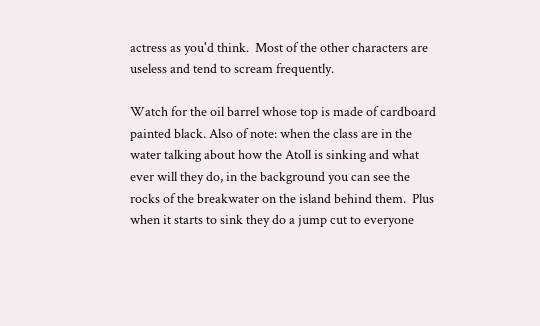actress as you'd think.  Most of the other characters are useless and tend to scream frequently.

Watch for the oil barrel whose top is made of cardboard painted black. Also of note: when the class are in the water talking about how the Atoll is sinking and what ever will they do, in the background you can see the rocks of the breakwater on the island behind them.  Plus when it starts to sink they do a jump cut to everyone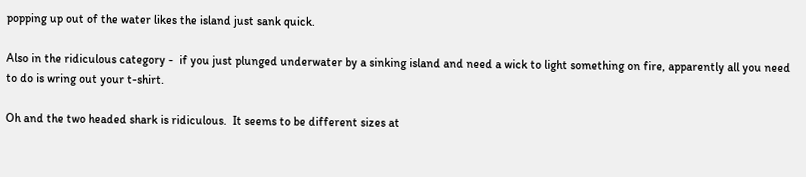popping up out of the water likes the island just sank quick.

Also in the ridiculous category -  if you just plunged underwater by a sinking island and need a wick to light something on fire, apparently all you need to do is wring out your t-shirt.

Oh and the two headed shark is ridiculous.  It seems to be different sizes at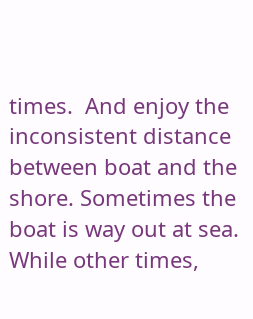times.  And enjoy the inconsistent distance between boat and the shore. Sometimes the boat is way out at sea.  While other times,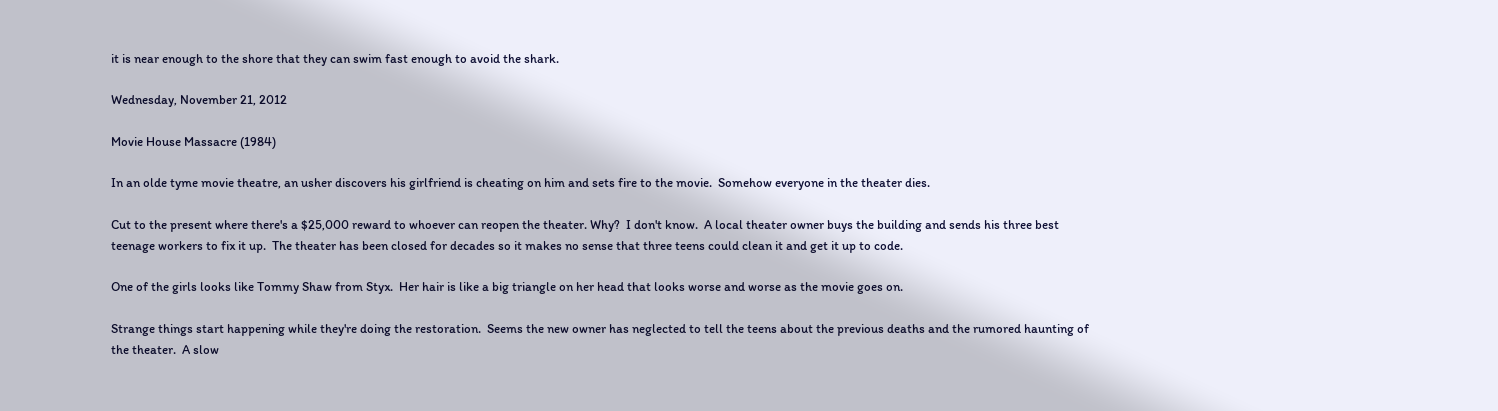it is near enough to the shore that they can swim fast enough to avoid the shark.

Wednesday, November 21, 2012

Movie House Massacre (1984)

In an olde tyme movie theatre, an usher discovers his girlfriend is cheating on him and sets fire to the movie.  Somehow everyone in the theater dies.

Cut to the present where there's a $25,000 reward to whoever can reopen the theater. Why?  I don't know.  A local theater owner buys the building and sends his three best teenage workers to fix it up.  The theater has been closed for decades so it makes no sense that three teens could clean it and get it up to code.

One of the girls looks like Tommy Shaw from Styx.  Her hair is like a big triangle on her head that looks worse and worse as the movie goes on.

Strange things start happening while they're doing the restoration.  Seems the new owner has neglected to tell the teens about the previous deaths and the rumored haunting of the theater.  A slow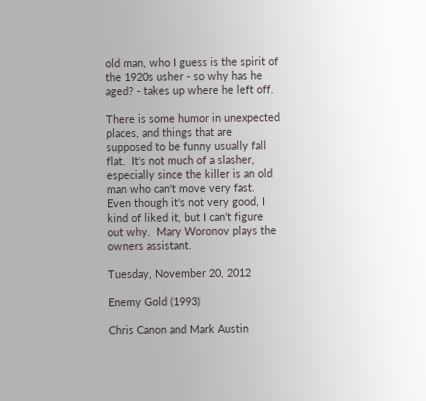old man, who I guess is the spirit of the 1920s usher - so why has he aged? - takes up where he left off.

There is some humor in unexpected places, and things that are supposed to be funny usually fall flat.  It's not much of a slasher, especially since the killer is an old man who can't move very fast.  Even though it's not very good, I kind of liked it, but I can't figure out why.  Mary Woronov plays the owners assistant.

Tuesday, November 20, 2012

Enemy Gold (1993)

Chris Canon and Mark Austin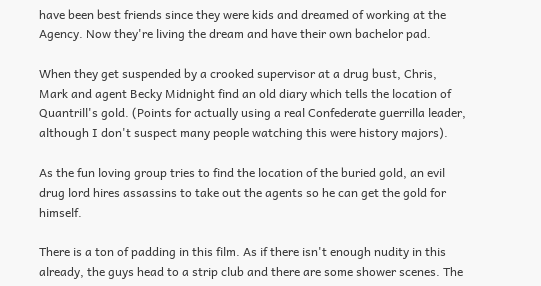have been best friends since they were kids and dreamed of working at the Agency. Now they're living the dream and have their own bachelor pad.

When they get suspended by a crooked supervisor at a drug bust, Chris, Mark and agent Becky Midnight find an old diary which tells the location of Quantrill's gold. (Points for actually using a real Confederate guerrilla leader, although I don't suspect many people watching this were history majors).

As the fun loving group tries to find the location of the buried gold, an evil drug lord hires assassins to take out the agents so he can get the gold for himself.

There is a ton of padding in this film. As if there isn't enough nudity in this already, the guys head to a strip club and there are some shower scenes. The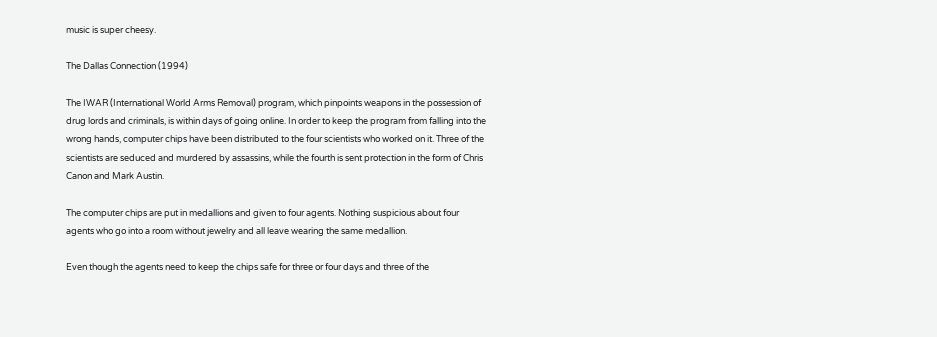music is super cheesy.

The Dallas Connection (1994)

The IWAR (International World Arms Removal) program, which pinpoints weapons in the possession of drug lords and criminals, is within days of going online. In order to keep the program from falling into the wrong hands, computer chips have been distributed to the four scientists who worked on it. Three of the scientists are seduced and murdered by assassins, while the fourth is sent protection in the form of Chris Canon and Mark Austin.

The computer chips are put in medallions and given to four agents. Nothing suspicious about four agents who go into a room without jewelry and all leave wearing the same medallion.

Even though the agents need to keep the chips safe for three or four days and three of the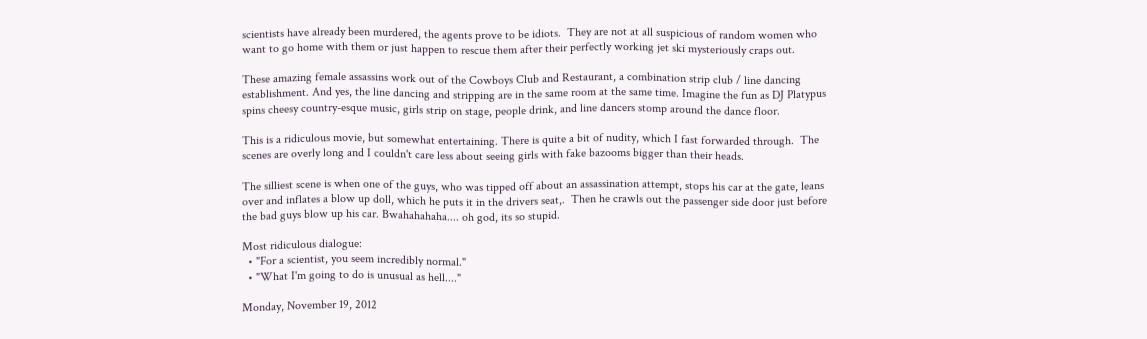scientists have already been murdered, the agents prove to be idiots.  They are not at all suspicious of random women who want to go home with them or just happen to rescue them after their perfectly working jet ski mysteriously craps out.

These amazing female assassins work out of the Cowboys Club and Restaurant, a combination strip club / line dancing establishment. And yes, the line dancing and stripping are in the same room at the same time. Imagine the fun as DJ Platypus spins cheesy country-esque music, girls strip on stage, people drink, and line dancers stomp around the dance floor.

This is a ridiculous movie, but somewhat entertaining. There is quite a bit of nudity, which I fast forwarded through.  The scenes are overly long and I couldn't care less about seeing girls with fake bazooms bigger than their heads.

The silliest scene is when one of the guys, who was tipped off about an assassination attempt, stops his car at the gate, leans over and inflates a blow up doll, which he puts it in the drivers seat,.  Then he crawls out the passenger side door just before the bad guys blow up his car. Bwahahahaha.... oh god, its so stupid.

Most ridiculous dialogue:
  • "For a scientist, you seem incredibly normal."
  • "What I'm going to do is unusual as hell...."

Monday, November 19, 2012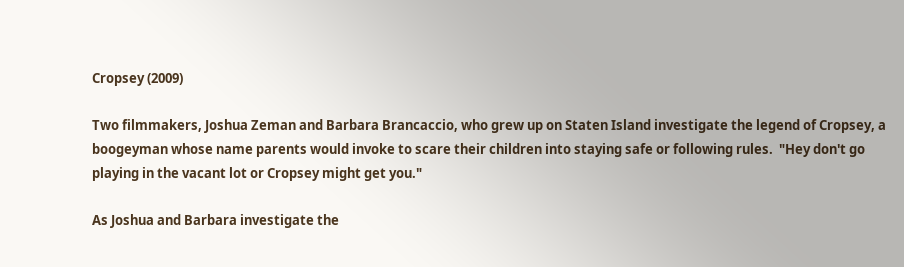Cropsey (2009)

Two filmmakers, Joshua Zeman and Barbara Brancaccio, who grew up on Staten Island investigate the legend of Cropsey, a boogeyman whose name parents would invoke to scare their children into staying safe or following rules.  "Hey don't go playing in the vacant lot or Cropsey might get you."

As Joshua and Barbara investigate the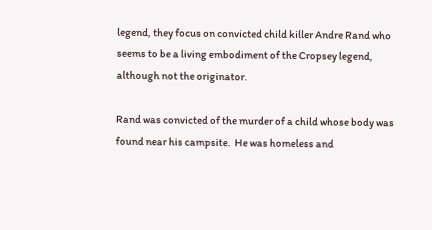legend, they focus on convicted child killer Andre Rand who seems to be a living embodiment of the Cropsey legend, although not the originator.

Rand was convicted of the murder of a child whose body was found near his campsite.  He was homeless and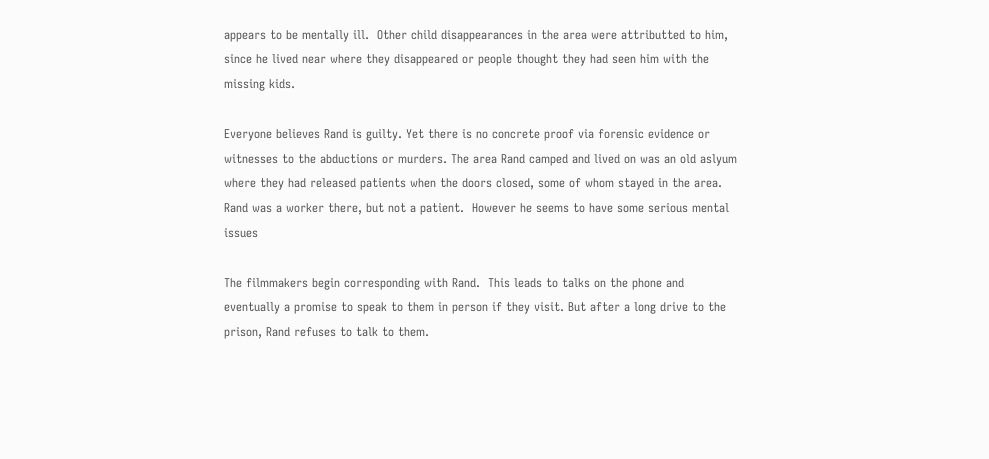appears to be mentally ill.  Other child disappearances in the area were attributted to him, since he lived near where they disappeared or people thought they had seen him with the missing kids.

Everyone believes Rand is guilty. Yet there is no concrete proof via forensic evidence or witnesses to the abductions or murders. The area Rand camped and lived on was an old aslyum where they had released patients when the doors closed, some of whom stayed in the area.  Rand was a worker there, but not a patient.  However he seems to have some serious mental issues

The filmmakers begin corresponding with Rand.  This leads to talks on the phone and eventually a promise to speak to them in person if they visit. But after a long drive to the prison, Rand refuses to talk to them.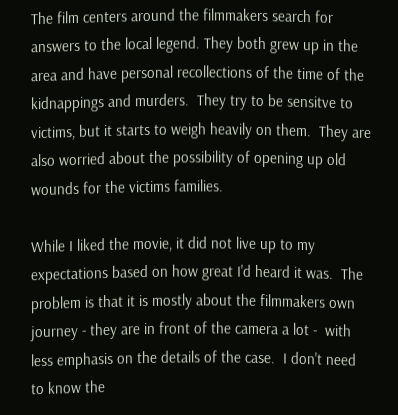The film centers around the filmmakers search for answers to the local legend. They both grew up in the area and have personal recollections of the time of the kidnappings and murders.  They try to be sensitve to victims, but it starts to weigh heavily on them.  They are also worried about the possibility of opening up old wounds for the victims families.

While I liked the movie, it did not live up to my expectations based on how great I'd heard it was.  The problem is that it is mostly about the filmmakers own journey - they are in front of the camera a lot -  with less emphasis on the details of the case.  I don't need to know the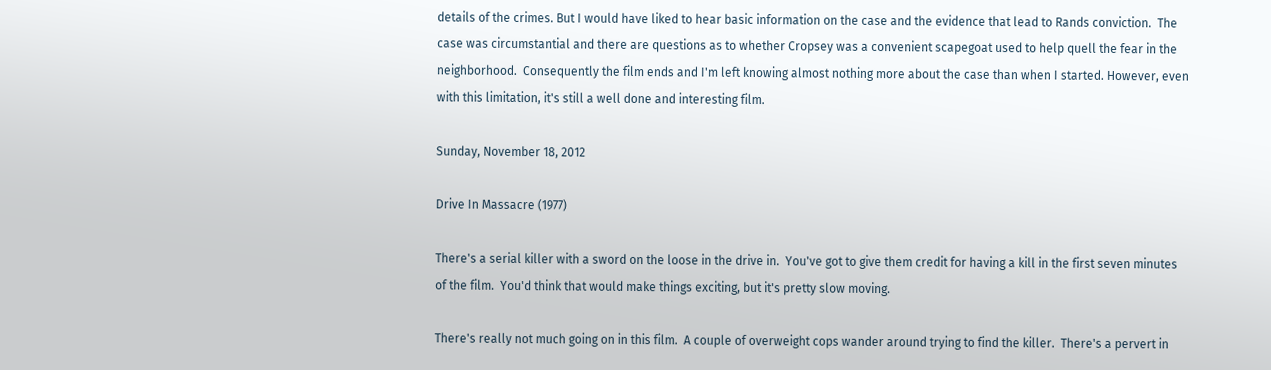details of the crimes. But I would have liked to hear basic information on the case and the evidence that lead to Rands conviction.  The case was circumstantial and there are questions as to whether Cropsey was a convenient scapegoat used to help quell the fear in the neighborhood.  Consequently the film ends and I'm left knowing almost nothing more about the case than when I started. However, even with this limitation, it's still a well done and interesting film.

Sunday, November 18, 2012

Drive In Massacre (1977)

There's a serial killer with a sword on the loose in the drive in.  You've got to give them credit for having a kill in the first seven minutes of the film.  You'd think that would make things exciting, but it's pretty slow moving.

There's really not much going on in this film.  A couple of overweight cops wander around trying to find the killer.  There's a pervert in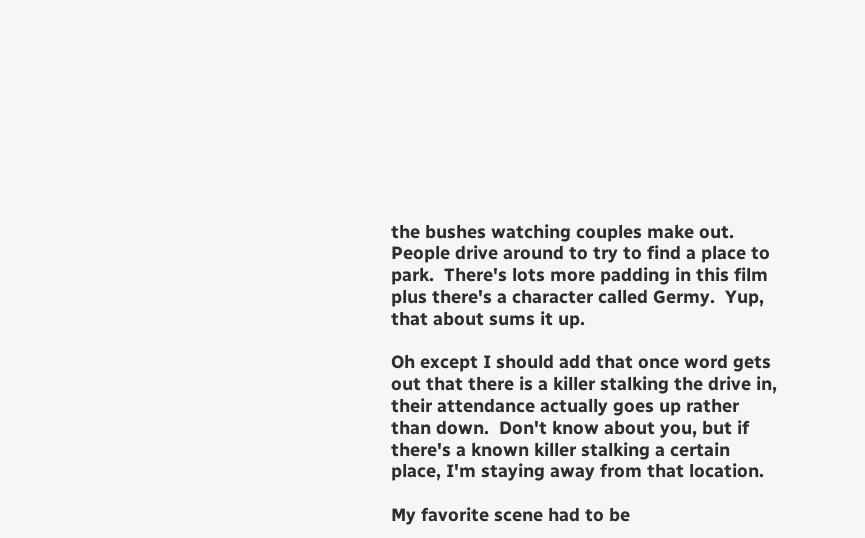the bushes watching couples make out.  People drive around to try to find a place to park.  There's lots more padding in this film plus there's a character called Germy.  Yup, that about sums it up.

Oh except I should add that once word gets out that there is a killer stalking the drive in, their attendance actually goes up rather than down.  Don't know about you, but if there's a known killer stalking a certain place, I'm staying away from that location.

My favorite scene had to be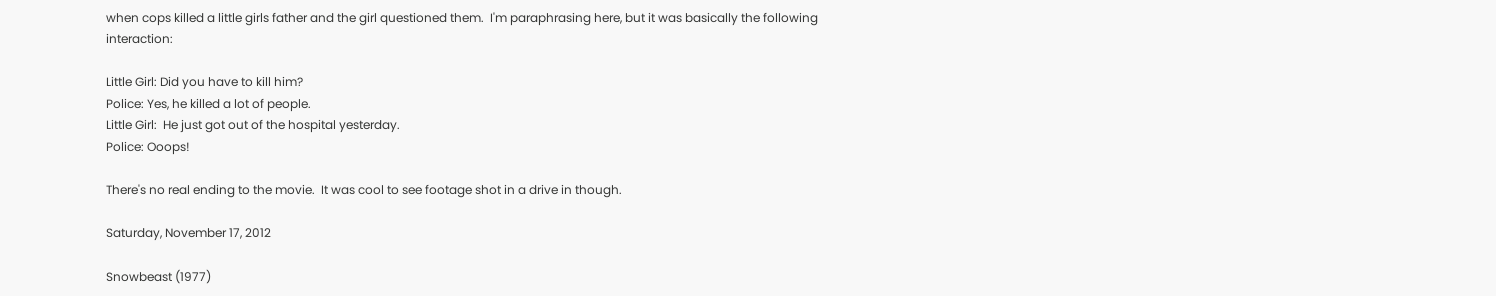when cops killed a little girls father and the girl questioned them.  I'm paraphrasing here, but it was basically the following interaction:

Little Girl: Did you have to kill him?
Police: Yes, he killed a lot of people.
Little Girl:  He just got out of the hospital yesterday.
Police: Ooops!

There's no real ending to the movie.  It was cool to see footage shot in a drive in though.

Saturday, November 17, 2012

Snowbeast (1977)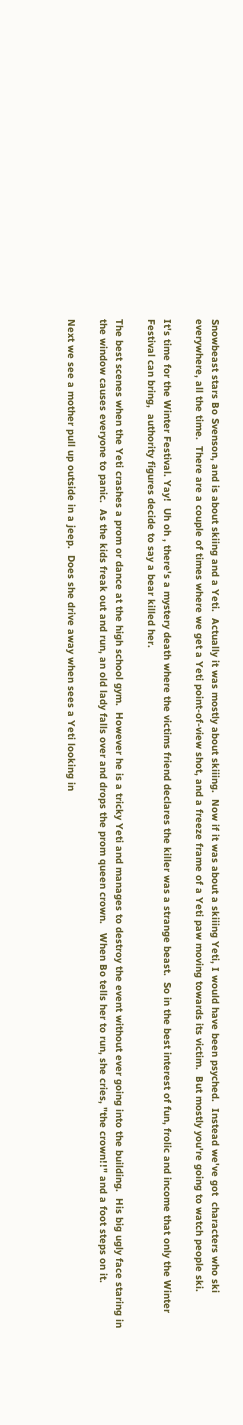Snowbeast stars Bo Svenson, and is about skiing and a Yeti.  Actually it was mostly about skiiing.  Now if it was about a skiiing Yeti, I would have been psyched.  Instead we've got  characters who ski everywhere, all the time.  There are a couple of times where we get a Yeti point-of-view shot, and a freeze frame of a Yeti paw moving towards its victim.  But mostly you're going to watch people ski.

It's time for the Winter Festival. Yay!  Uh oh , there's a mystery death where the victims friend declares the killer was a strange beast.  So in the best interest of fun, frolic and income that only the Winter Festival can bring,  authority figures decide to say a bear killed her.

The best scenes when the Yeti crashes a prom or dance at the high school gym.  However he is a tricky Yeti and manages to destroy the event without ever going into the building.  His big ugly face staring in the window causes everyone to panic.  As the kids freak out and run, an old lady falls over and drops the prom queen crown.   When Bo tells her to run, she cries, "the crown!!" and a foot steps on it.

Next we see a mother pull up outside in a jeep.  Does she drive away when sees a Yeti looking in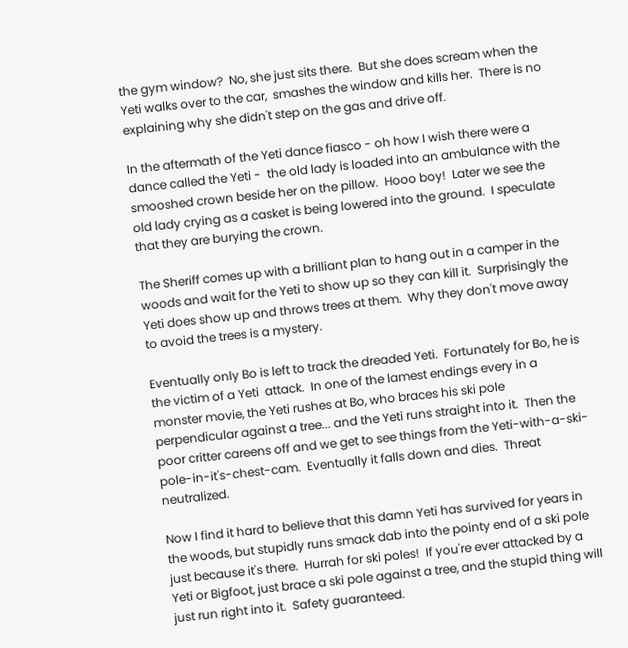the gym window?  No, she just sits there.  But she does scream when the Yeti walks over to the car,  smashes the window and kills her.  There is no explaining why she didn't step on the gas and drive off.

In the aftermath of the Yeti dance fiasco - oh how I wish there were a dance called the Yeti -  the old lady is loaded into an ambulance with the smooshed crown beside her on the pillow.  Hooo boy!  Later we see the old lady crying as a casket is being lowered into the ground.  I speculate that they are burying the crown.

The Sheriff comes up with a brilliant plan to hang out in a camper in the woods and wait for the Yeti to show up so they can kill it.  Surprisingly the Yeti does show up and throws trees at them.  Why they don't move away to avoid the trees is a mystery.

Eventually only Bo is left to track the dreaded Yeti.  Fortunately for Bo, he is the victim of a Yeti  attack.  In one of the lamest endings every in a monster movie, the Yeti rushes at Bo, who braces his ski pole perpendicular against a tree... and the Yeti runs straight into it.  Then the poor critter careens off and we get to see things from the Yeti-with-a-ski-pole-in-it's-chest-cam.  Eventually it falls down and dies.  Threat neutralized.

Now I find it hard to believe that this damn Yeti has survived for years in the woods, but stupidly runs smack dab into the pointy end of a ski pole just because it's there.  Hurrah for ski poles!  If you're ever attacked by a Yeti or Bigfoot, just brace a ski pole against a tree, and the stupid thing will just run right into it.  Safety guaranteed.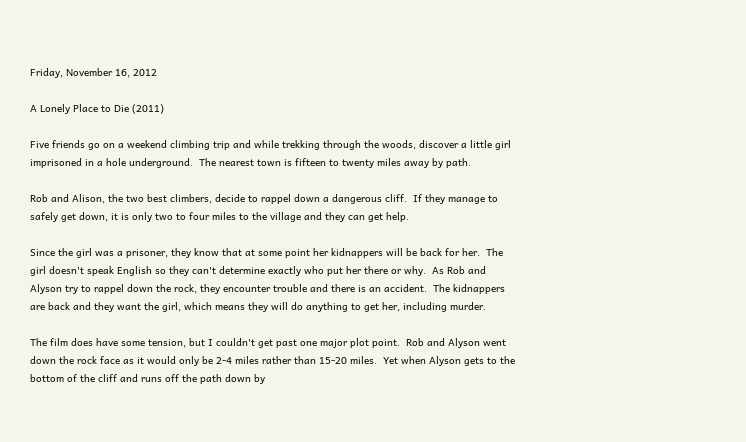Friday, November 16, 2012

A Lonely Place to Die (2011)

Five friends go on a weekend climbing trip and while trekking through the woods, discover a little girl imprisoned in a hole underground.  The nearest town is fifteen to twenty miles away by path.

Rob and Alison, the two best climbers, decide to rappel down a dangerous cliff.  If they manage to safely get down, it is only two to four miles to the village and they can get help.

Since the girl was a prisoner, they know that at some point her kidnappers will be back for her.  The girl doesn't speak English so they can't determine exactly who put her there or why.  As Rob and Alyson try to rappel down the rock, they encounter trouble and there is an accident.  The kidnappers are back and they want the girl, which means they will do anything to get her, including murder.

The film does have some tension, but I couldn't get past one major plot point.  Rob and Alyson went down the rock face as it would only be 2-4 miles rather than 15-20 miles.  Yet when Alyson gets to the bottom of the cliff and runs off the path down by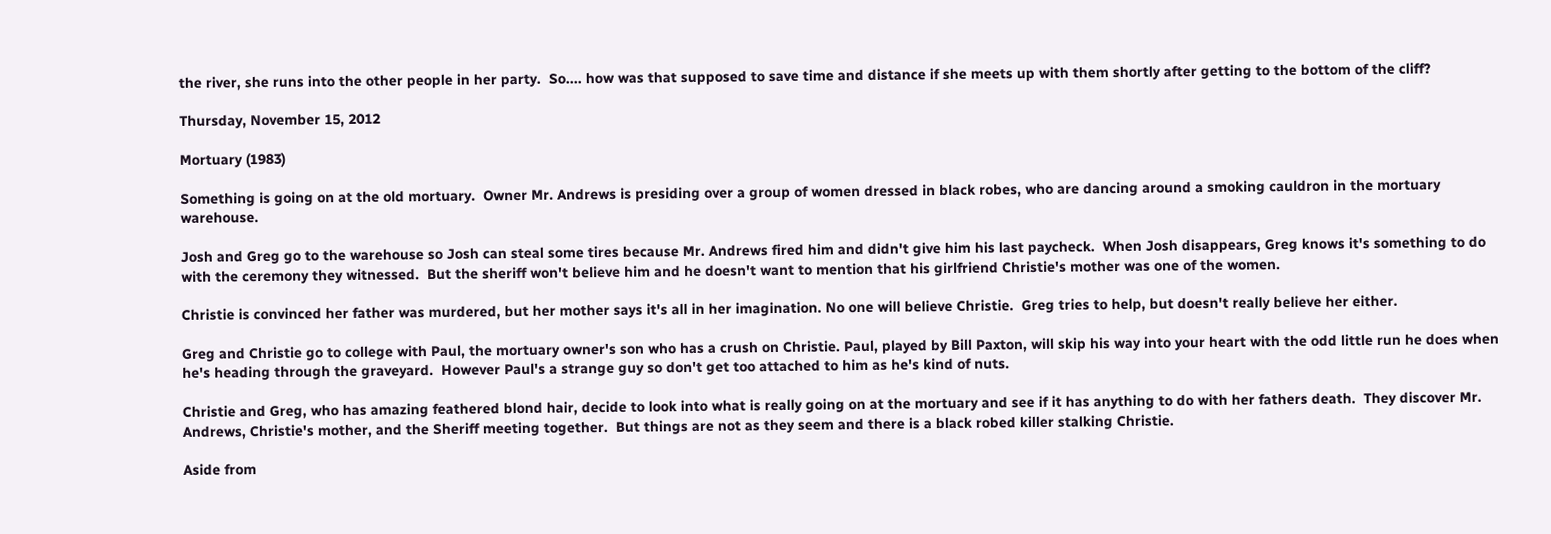the river, she runs into the other people in her party.  So.... how was that supposed to save time and distance if she meets up with them shortly after getting to the bottom of the cliff?

Thursday, November 15, 2012

Mortuary (1983)

Something is going on at the old mortuary.  Owner Mr. Andrews is presiding over a group of women dressed in black robes, who are dancing around a smoking cauldron in the mortuary warehouse.

Josh and Greg go to the warehouse so Josh can steal some tires because Mr. Andrews fired him and didn't give him his last paycheck.  When Josh disappears, Greg knows it's something to do with the ceremony they witnessed.  But the sheriff won't believe him and he doesn't want to mention that his girlfriend Christie's mother was one of the women.

Christie is convinced her father was murdered, but her mother says it's all in her imagination. No one will believe Christie.  Greg tries to help, but doesn't really believe her either.

Greg and Christie go to college with Paul, the mortuary owner's son who has a crush on Christie. Paul, played by Bill Paxton, will skip his way into your heart with the odd little run he does when he's heading through the graveyard.  However Paul's a strange guy so don't get too attached to him as he's kind of nuts.

Christie and Greg, who has amazing feathered blond hair, decide to look into what is really going on at the mortuary and see if it has anything to do with her fathers death.  They discover Mr. Andrews, Christie's mother, and the Sheriff meeting together.  But things are not as they seem and there is a black robed killer stalking Christie.

Aside from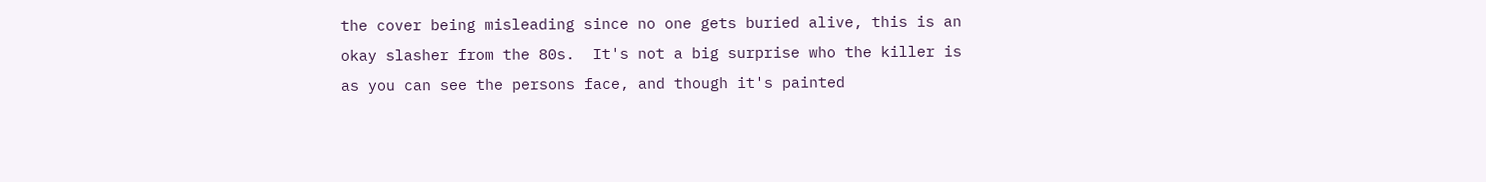the cover being misleading since no one gets buried alive, this is an okay slasher from the 80s.  It's not a big surprise who the killer is as you can see the persons face, and though it's painted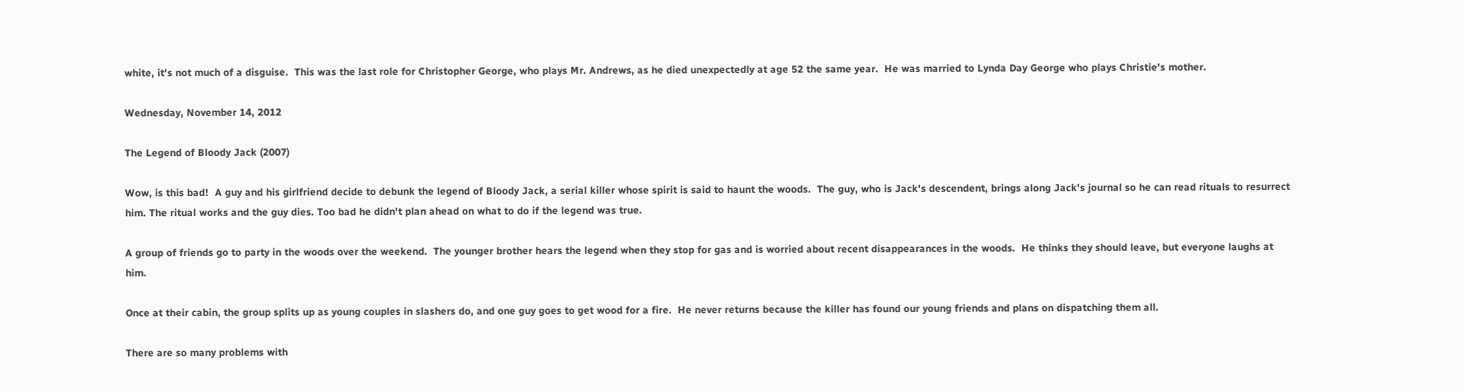white, it's not much of a disguise.  This was the last role for Christopher George, who plays Mr. Andrews, as he died unexpectedly at age 52 the same year.  He was married to Lynda Day George who plays Christie's mother.

Wednesday, November 14, 2012

The Legend of Bloody Jack (2007)

Wow, is this bad!  A guy and his girlfriend decide to debunk the legend of Bloody Jack, a serial killer whose spirit is said to haunt the woods.  The guy, who is Jack's descendent, brings along Jack's journal so he can read rituals to resurrect him. The ritual works and the guy dies. Too bad he didn't plan ahead on what to do if the legend was true.

A group of friends go to party in the woods over the weekend.  The younger brother hears the legend when they stop for gas and is worried about recent disappearances in the woods.  He thinks they should leave, but everyone laughs at him.

Once at their cabin, the group splits up as young couples in slashers do, and one guy goes to get wood for a fire.  He never returns because the killer has found our young friends and plans on dispatching them all.

There are so many problems with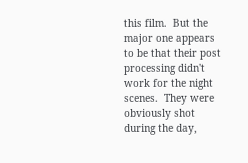this film.  But the major one appears to be that their post processing didn't work for the night scenes.  They were obviously shot during the day,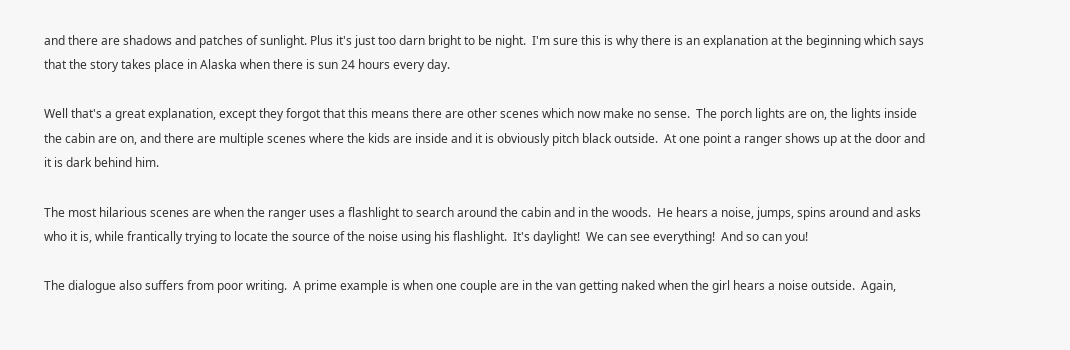and there are shadows and patches of sunlight. Plus it's just too darn bright to be night.  I'm sure this is why there is an explanation at the beginning which says that the story takes place in Alaska when there is sun 24 hours every day.

Well that's a great explanation, except they forgot that this means there are other scenes which now make no sense.  The porch lights are on, the lights inside the cabin are on, and there are multiple scenes where the kids are inside and it is obviously pitch black outside.  At one point a ranger shows up at the door and it is dark behind him.

The most hilarious scenes are when the ranger uses a flashlight to search around the cabin and in the woods.  He hears a noise, jumps, spins around and asks who it is, while frantically trying to locate the source of the noise using his flashlight.  It's daylight!  We can see everything!  And so can you!

The dialogue also suffers from poor writing.  A prime example is when one couple are in the van getting naked when the girl hears a noise outside.  Again,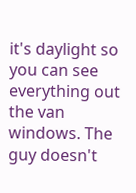it's daylight so you can see everything out the van windows. The guy doesn't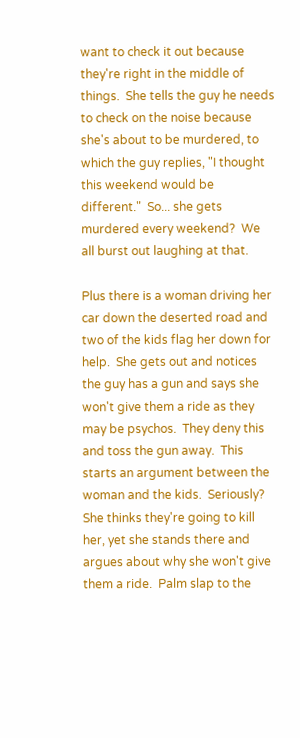want to check it out because they're right in the middle of things.  She tells the guy he needs to check on the noise because she's about to be murdered, to which the guy replies, "I thought this weekend would be different."  So... she gets murdered every weekend?  We all burst out laughing at that.

Plus there is a woman driving her car down the deserted road and two of the kids flag her down for help.  She gets out and notices the guy has a gun and says she won't give them a ride as they may be psychos.  They deny this and toss the gun away.  This starts an argument between the woman and the kids.  Seriously?  She thinks they're going to kill her, yet she stands there and argues about why she won't give them a ride.  Palm slap to the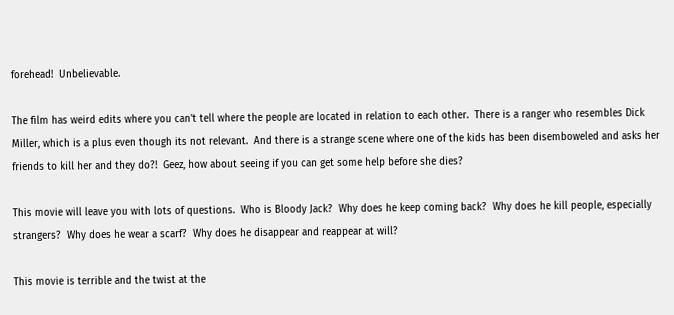forehead!  Unbelievable.

The film has weird edits where you can't tell where the people are located in relation to each other.  There is a ranger who resembles Dick Miller, which is a plus even though its not relevant.  And there is a strange scene where one of the kids has been disemboweled and asks her friends to kill her and they do?!  Geez, how about seeing if you can get some help before she dies?

This movie will leave you with lots of questions.  Who is Bloody Jack?  Why does he keep coming back?  Why does he kill people, especially strangers?  Why does he wear a scarf?  Why does he disappear and reappear at will?

This movie is terrible and the twist at the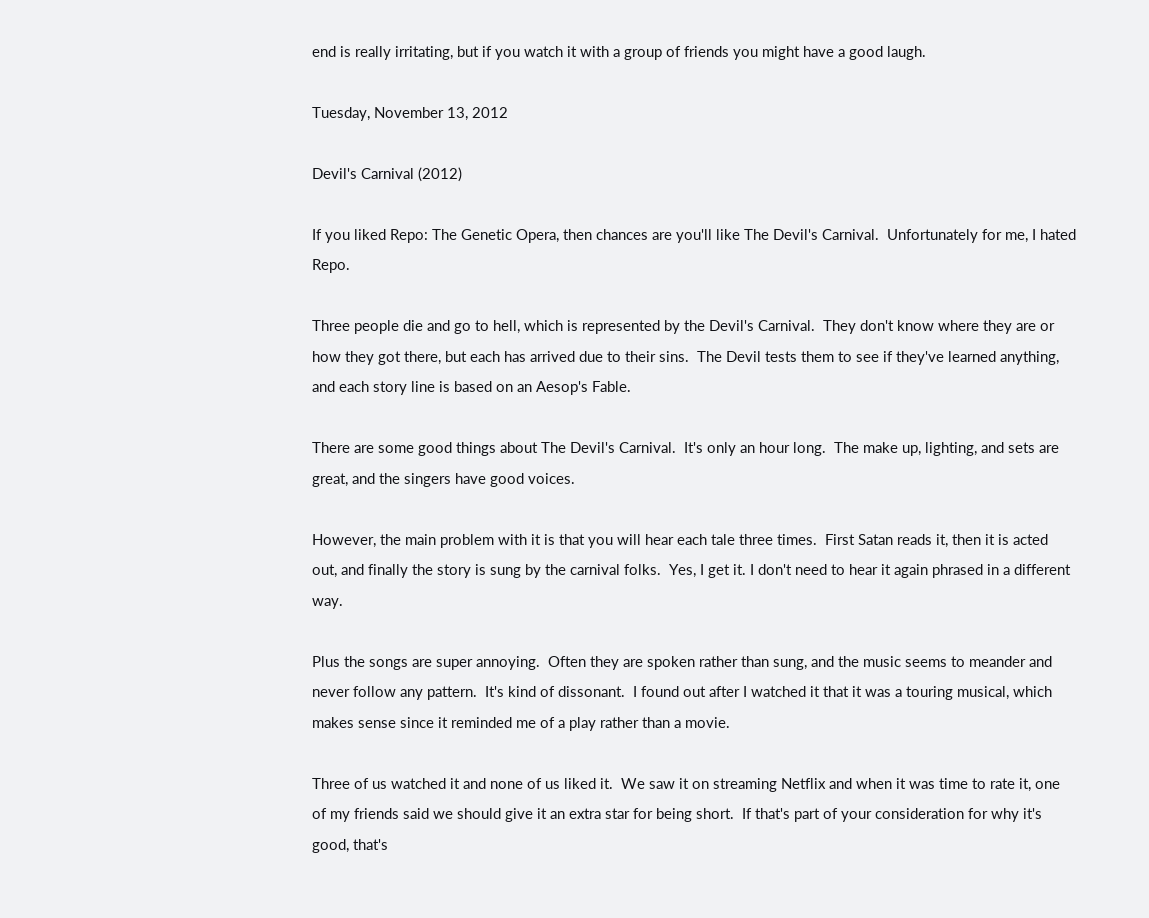end is really irritating, but if you watch it with a group of friends you might have a good laugh.

Tuesday, November 13, 2012

Devil's Carnival (2012)

If you liked Repo: The Genetic Opera, then chances are you'll like The Devil's Carnival.  Unfortunately for me, I hated Repo.

Three people die and go to hell, which is represented by the Devil's Carnival.  They don't know where they are or how they got there, but each has arrived due to their sins.  The Devil tests them to see if they've learned anything, and each story line is based on an Aesop's Fable.

There are some good things about The Devil's Carnival.  It's only an hour long.  The make up, lighting, and sets are great, and the singers have good voices.

However, the main problem with it is that you will hear each tale three times.  First Satan reads it, then it is acted out, and finally the story is sung by the carnival folks.  Yes, I get it. I don't need to hear it again phrased in a different way.

Plus the songs are super annoying.  Often they are spoken rather than sung, and the music seems to meander and never follow any pattern.  It's kind of dissonant.  I found out after I watched it that it was a touring musical, which makes sense since it reminded me of a play rather than a movie.

Three of us watched it and none of us liked it.  We saw it on streaming Netflix and when it was time to rate it, one of my friends said we should give it an extra star for being short.  If that's part of your consideration for why it's good, that's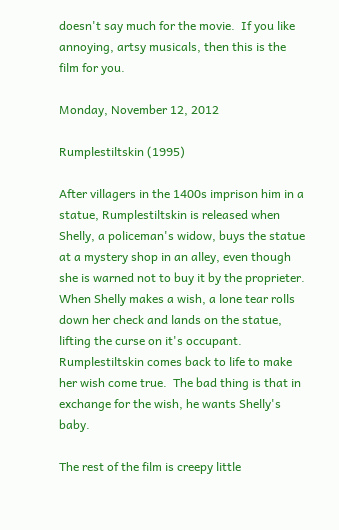doesn't say much for the movie.  If you like annoying, artsy musicals, then this is the film for you.

Monday, November 12, 2012

Rumplestiltskin (1995)

After villagers in the 1400s imprison him in a statue, Rumplestiltskin is released when Shelly, a policeman's widow, buys the statue at a mystery shop in an alley, even though she is warned not to buy it by the proprieter.  When Shelly makes a wish, a lone tear rolls down her check and lands on the statue, lifting the curse on it's occupant.   Rumplestiltskin comes back to life to make her wish come true.  The bad thing is that in exchange for the wish, he wants Shelly's baby.

The rest of the film is creepy little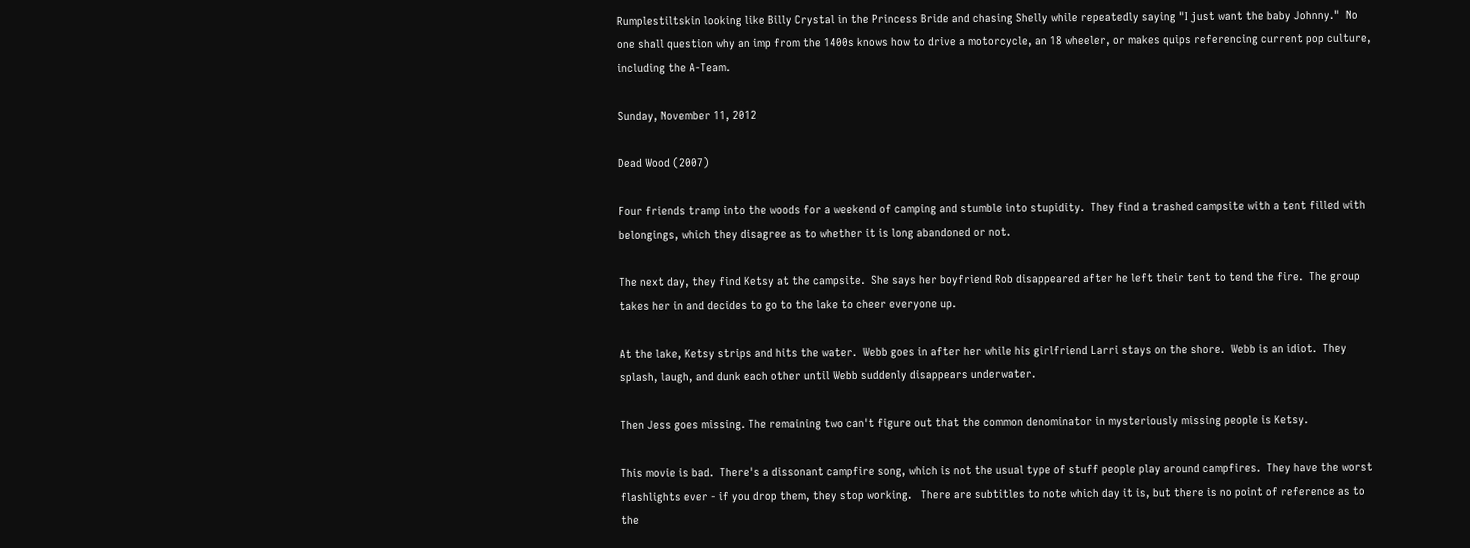Rumplestiltskin looking like Billy Crystal in the Princess Bride and chasing Shelly while repeatedly saying "I just want the baby Johnny."  No one shall question why an imp from the 1400s knows how to drive a motorcycle, an 18 wheeler, or makes quips referencing current pop culture, including the A-Team.

Sunday, November 11, 2012

Dead Wood (2007)

Four friends tramp into the woods for a weekend of camping and stumble into stupidity.  They find a trashed campsite with a tent filled with belongings, which they disagree as to whether it is long abandoned or not.

The next day, they find Ketsy at the campsite.  She says her boyfriend Rob disappeared after he left their tent to tend the fire.  The group takes her in and decides to go to the lake to cheer everyone up.

At the lake, Ketsy strips and hits the water.  Webb goes in after her while his girlfriend Larri stays on the shore.  Webb is an idiot.  They splash, laugh, and dunk each other until Webb suddenly disappears underwater.

Then Jess goes missing. The remaining two can't figure out that the common denominator in mysteriously missing people is Ketsy.

This movie is bad.  There's a dissonant campfire song, which is not the usual type of stuff people play around campfires.  They have the worst flashlights ever - if you drop them, they stop working.   There are subtitles to note which day it is, but there is no point of reference as to the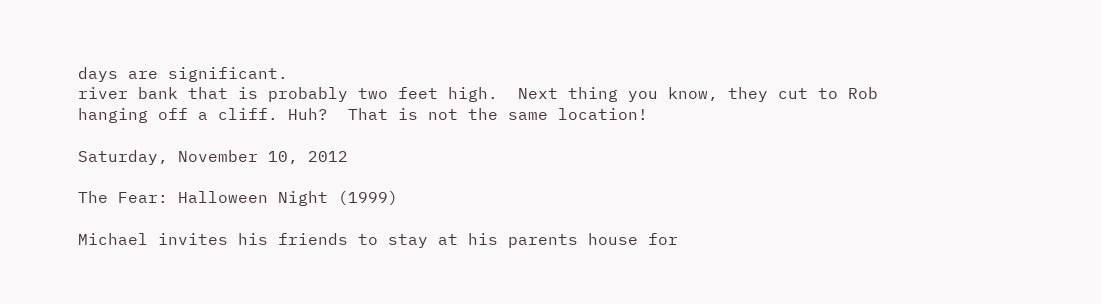days are significant.
river bank that is probably two feet high.  Next thing you know, they cut to Rob hanging off a cliff. Huh?  That is not the same location!

Saturday, November 10, 2012

The Fear: Halloween Night (1999)

Michael invites his friends to stay at his parents house for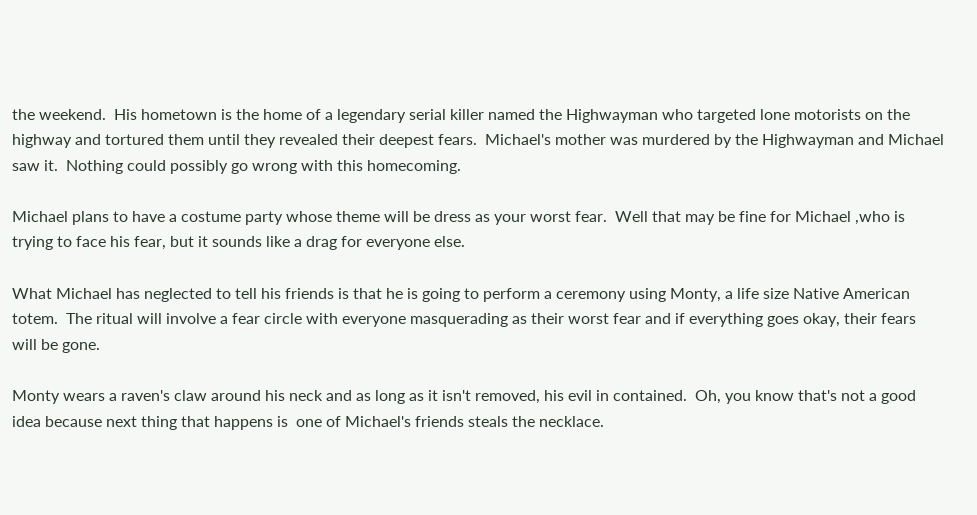the weekend.  His hometown is the home of a legendary serial killer named the Highwayman who targeted lone motorists on the highway and tortured them until they revealed their deepest fears.  Michael's mother was murdered by the Highwayman and Michael saw it.  Nothing could possibly go wrong with this homecoming.

Michael plans to have a costume party whose theme will be dress as your worst fear.  Well that may be fine for Michael ,who is trying to face his fear, but it sounds like a drag for everyone else.

What Michael has neglected to tell his friends is that he is going to perform a ceremony using Monty, a life size Native American totem.  The ritual will involve a fear circle with everyone masquerading as their worst fear and if everything goes okay, their fears will be gone.

Monty wears a raven's claw around his neck and as long as it isn't removed, his evil in contained.  Oh, you know that's not a good idea because next thing that happens is  one of Michael's friends steals the necklace.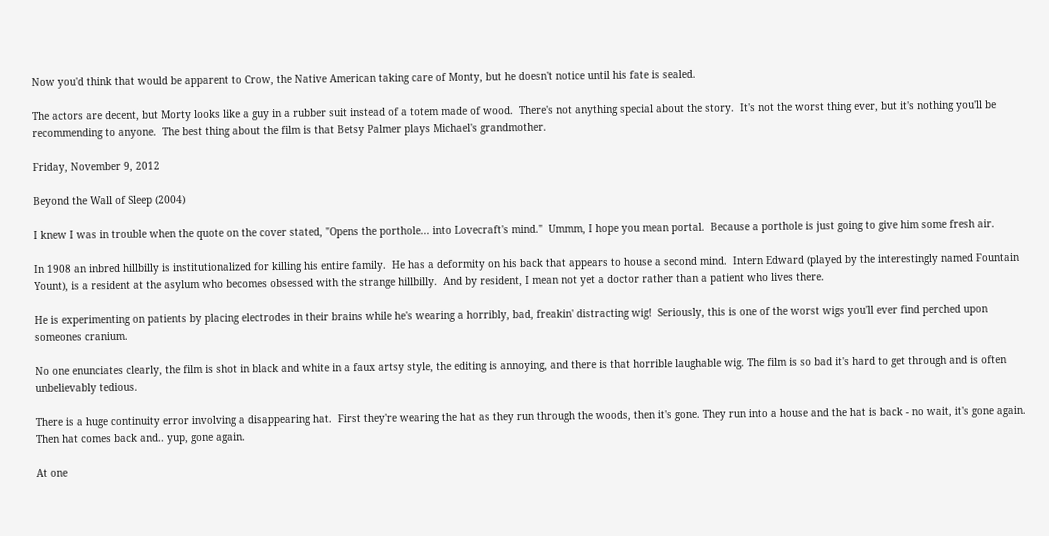Now you'd think that would be apparent to Crow, the Native American taking care of Monty, but he doesn't notice until his fate is sealed.

The actors are decent, but Morty looks like a guy in a rubber suit instead of a totem made of wood.  There's not anything special about the story.  It's not the worst thing ever, but it's nothing you'll be recommending to anyone.  The best thing about the film is that Betsy Palmer plays Michael's grandmother.

Friday, November 9, 2012

Beyond the Wall of Sleep (2004)

I knew I was in trouble when the quote on the cover stated, "Opens the porthole... into Lovecraft's mind."  Ummm, I hope you mean portal.  Because a porthole is just going to give him some fresh air.

In 1908 an inbred hillbilly is institutionalized for killing his entire family.  He has a deformity on his back that appears to house a second mind.  Intern Edward (played by the interestingly named Fountain Yount), is a resident at the asylum who becomes obsessed with the strange hillbilly.  And by resident, I mean not yet a doctor rather than a patient who lives there.

He is experimenting on patients by placing electrodes in their brains while he's wearing a horribly, bad, freakin' distracting wig!  Seriously, this is one of the worst wigs you'll ever find perched upon someones cranium.

No one enunciates clearly, the film is shot in black and white in a faux artsy style, the editing is annoying, and there is that horrible laughable wig. The film is so bad it's hard to get through and is often unbelievably tedious.

There is a huge continuity error involving a disappearing hat.  First they're wearing the hat as they run through the woods, then it's gone. They run into a house and the hat is back - no wait, it's gone again. Then hat comes back and.. yup, gone again.

At one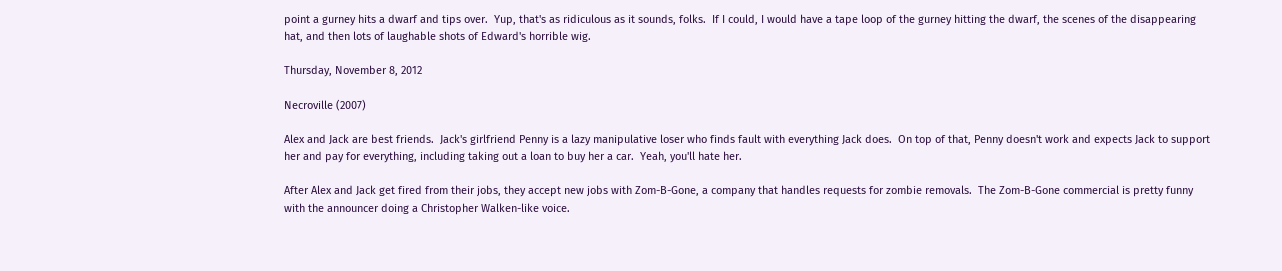point a gurney hits a dwarf and tips over.  Yup, that's as ridiculous as it sounds, folks.  If I could, I would have a tape loop of the gurney hitting the dwarf, the scenes of the disappearing hat, and then lots of laughable shots of Edward's horrible wig.

Thursday, November 8, 2012

Necroville (2007)

Alex and Jack are best friends.  Jack's girlfriend Penny is a lazy manipulative loser who finds fault with everything Jack does.  On top of that, Penny doesn't work and expects Jack to support her and pay for everything, including taking out a loan to buy her a car.  Yeah, you'll hate her.

After Alex and Jack get fired from their jobs, they accept new jobs with Zom-B-Gone, a company that handles requests for zombie removals.  The Zom-B-Gone commercial is pretty funny with the announcer doing a Christopher Walken-like voice.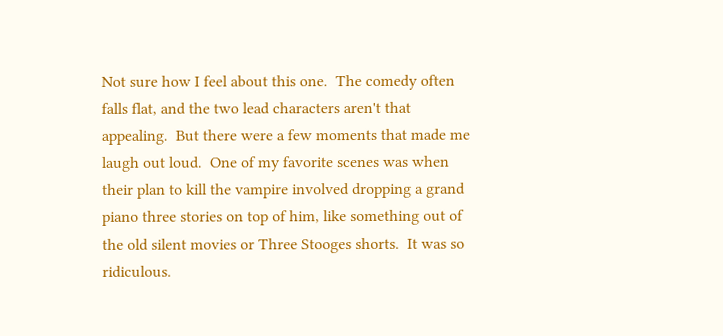Not sure how I feel about this one.  The comedy often falls flat, and the two lead characters aren't that appealing.  But there were a few moments that made me laugh out loud.  One of my favorite scenes was when their plan to kill the vampire involved dropping a grand piano three stories on top of him, like something out of the old silent movies or Three Stooges shorts.  It was so ridiculous.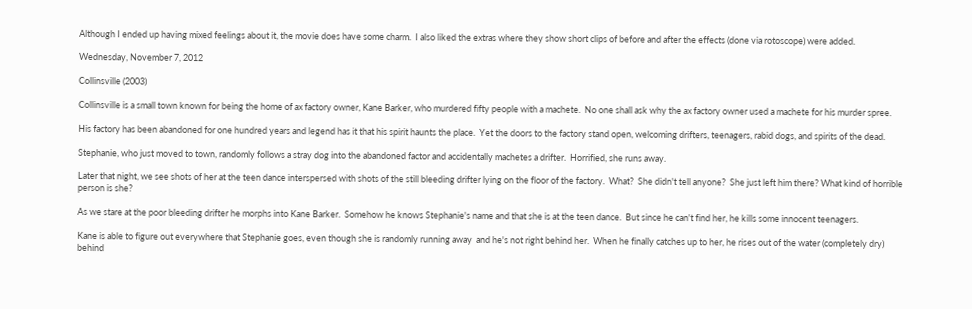Although I ended up having mixed feelings about it, the movie does have some charm.  I also liked the extras where they show short clips of before and after the effects (done via rotoscope) were added.

Wednesday, November 7, 2012

Collinsville (2003)

Collinsville is a small town known for being the home of ax factory owner, Kane Barker, who murdered fifty people with a machete.  No one shall ask why the ax factory owner used a machete for his murder spree.

His factory has been abandoned for one hundred years and legend has it that his spirit haunts the place.  Yet the doors to the factory stand open, welcoming drifters, teenagers, rabid dogs, and spirits of the dead.

Stephanie, who just moved to town, randomly follows a stray dog into the abandoned factor and accidentally machetes a drifter.  Horrified, she runs away.

Later that night, we see shots of her at the teen dance interspersed with shots of the still bleeding drifter lying on the floor of the factory.  What?  She didn't tell anyone?  She just left him there? What kind of horrible person is she?

As we stare at the poor bleeding drifter he morphs into Kane Barker.  Somehow he knows Stephanie's name and that she is at the teen dance.  But since he can't find her, he kills some innocent teenagers.

Kane is able to figure out everywhere that Stephanie goes, even though she is randomly running away  and he's not right behind her.  When he finally catches up to her, he rises out of the water (completely dry) behind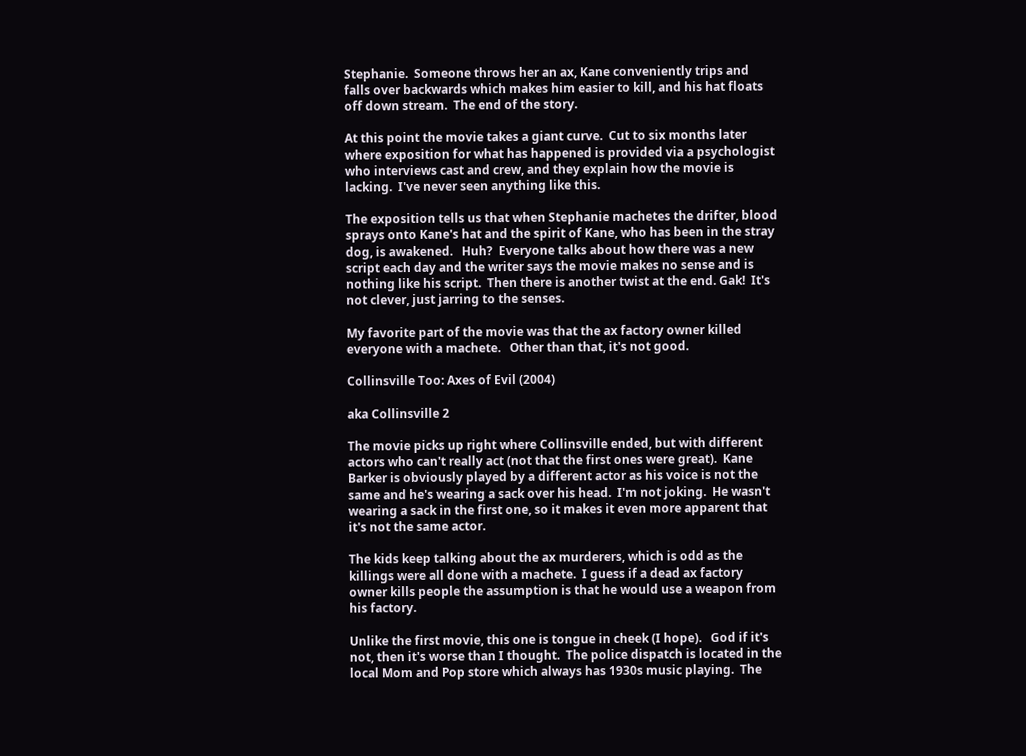Stephanie.  Someone throws her an ax, Kane conveniently trips and falls over backwards which makes him easier to kill, and his hat floats off down stream.  The end of the story.

At this point the movie takes a giant curve.  Cut to six months later where exposition for what has happened is provided via a psychologist who interviews cast and crew, and they explain how the movie is lacking.  I've never seen anything like this.

The exposition tells us that when Stephanie machetes the drifter, blood sprays onto Kane's hat and the spirit of Kane, who has been in the stray dog, is awakened.   Huh?  Everyone talks about how there was a new script each day and the writer says the movie makes no sense and is nothing like his script.  Then there is another twist at the end. Gak!  It's not clever, just jarring to the senses.

My favorite part of the movie was that the ax factory owner killed everyone with a machete.   Other than that, it's not good.

Collinsville Too: Axes of Evil (2004)

aka Collinsville 2

The movie picks up right where Collinsville ended, but with different actors who can't really act (not that the first ones were great).  Kane Barker is obviously played by a different actor as his voice is not the same and he's wearing a sack over his head.  I'm not joking.  He wasn't wearing a sack in the first one, so it makes it even more apparent that it's not the same actor.

The kids keep talking about the ax murderers, which is odd as the killings were all done with a machete.  I guess if a dead ax factory owner kills people the assumption is that he would use a weapon from his factory.

Unlike the first movie, this one is tongue in cheek (I hope).   God if it's not, then it's worse than I thought.  The police dispatch is located in the local Mom and Pop store which always has 1930s music playing.  The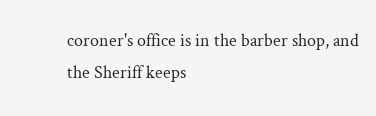coroner's office is in the barber shop, and the Sheriff keeps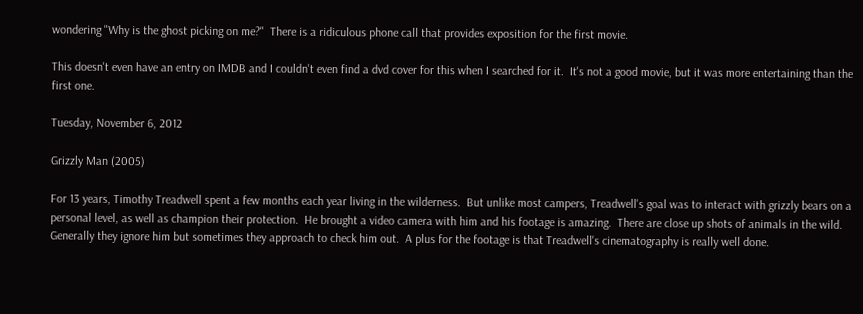wondering "Why is the ghost picking on me?"  There is a ridiculous phone call that provides exposition for the first movie.

This doesn't even have an entry on IMDB and I couldn't even find a dvd cover for this when I searched for it.  It's not a good movie, but it was more entertaining than the first one.

Tuesday, November 6, 2012

Grizzly Man (2005)

For 13 years, Timothy Treadwell spent a few months each year living in the wilderness.  But unlike most campers, Treadwell's goal was to interact with grizzly bears on a personal level, as well as champion their protection.  He brought a video camera with him and his footage is amazing.  There are close up shots of animals in the wild.  Generally they ignore him but sometimes they approach to check him out.  A plus for the footage is that Treadwell's cinematography is really well done.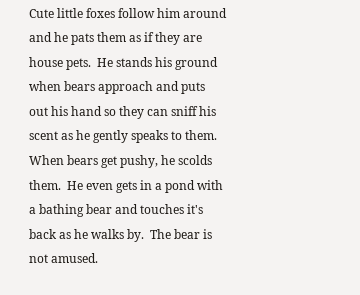Cute little foxes follow him around and he pats them as if they are house pets.  He stands his ground when bears approach and puts out his hand so they can sniff his scent as he gently speaks to them. When bears get pushy, he scolds them.  He even gets in a pond with a bathing bear and touches it's back as he walks by.  The bear is not amused.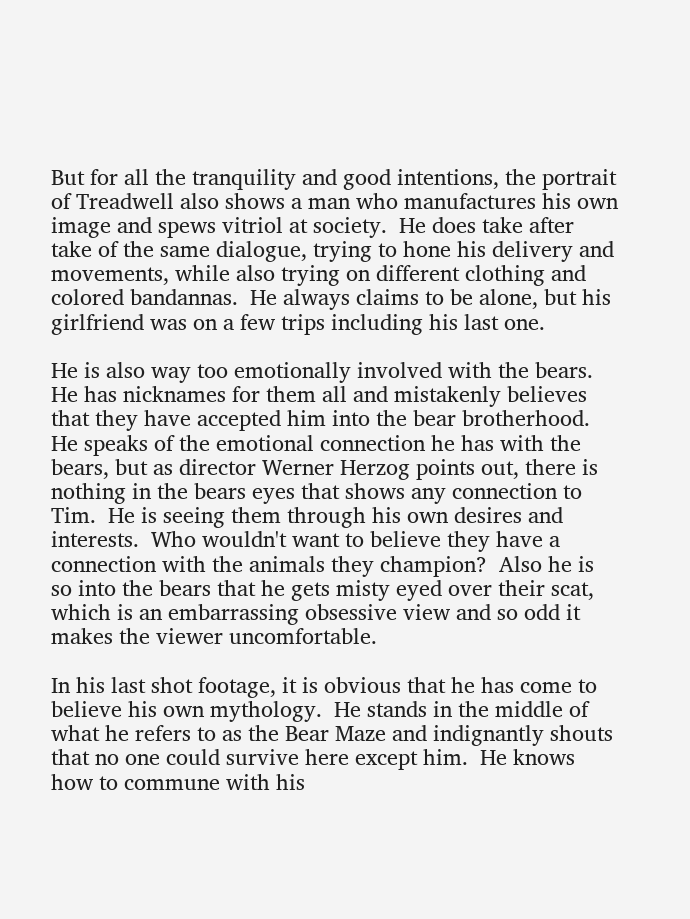But for all the tranquility and good intentions, the portrait of Treadwell also shows a man who manufactures his own image and spews vitriol at society.  He does take after take of the same dialogue, trying to hone his delivery and movements, while also trying on different clothing and colored bandannas.  He always claims to be alone, but his girlfriend was on a few trips including his last one.

He is also way too emotionally involved with the bears.  He has nicknames for them all and mistakenly believes that they have accepted him into the bear brotherhood.  He speaks of the emotional connection he has with the bears, but as director Werner Herzog points out, there is nothing in the bears eyes that shows any connection to Tim.  He is seeing them through his own desires and interests.  Who wouldn't want to believe they have a connection with the animals they champion?  Also he is so into the bears that he gets misty eyed over their scat, which is an embarrassing obsessive view and so odd it makes the viewer uncomfortable.

In his last shot footage, it is obvious that he has come to believe his own mythology.  He stands in the middle of what he refers to as the Bear Maze and indignantly shouts that no one could survive here except him.  He knows how to commune with his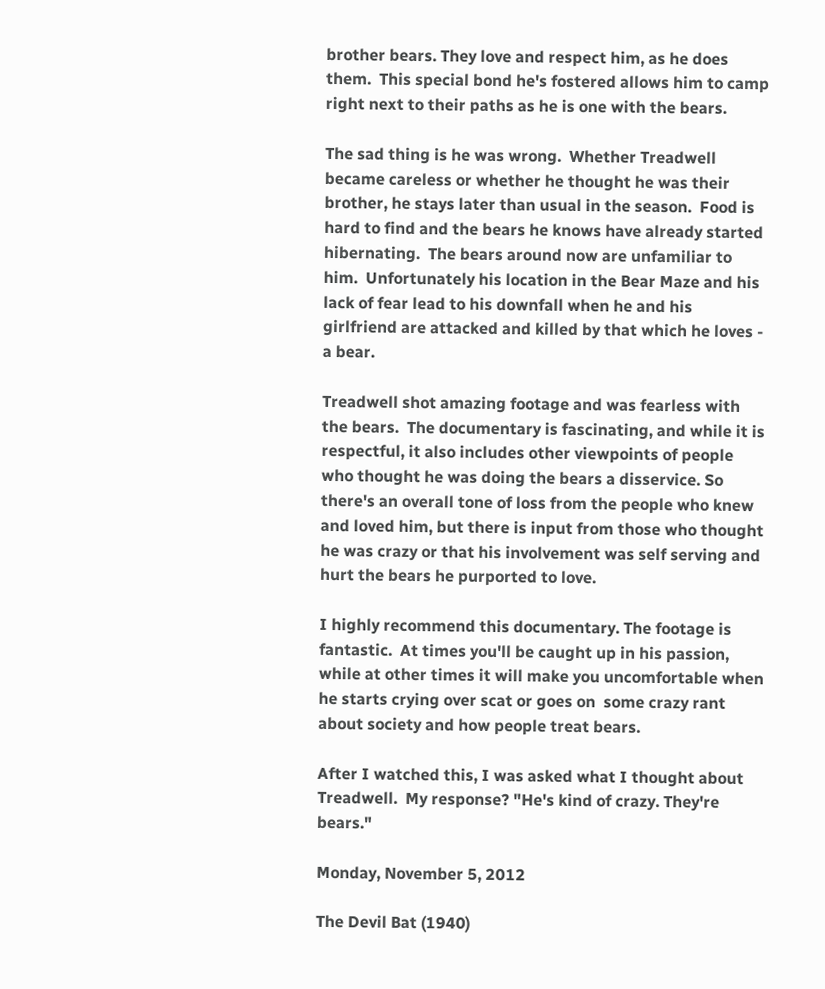brother bears. They love and respect him, as he does them.  This special bond he's fostered allows him to camp right next to their paths as he is one with the bears.

The sad thing is he was wrong.  Whether Treadwell became careless or whether he thought he was their brother, he stays later than usual in the season.  Food is hard to find and the bears he knows have already started hibernating.  The bears around now are unfamiliar to him.  Unfortunately his location in the Bear Maze and his lack of fear lead to his downfall when he and his girlfriend are attacked and killed by that which he loves - a bear.

Treadwell shot amazing footage and was fearless with the bears.  The documentary is fascinating, and while it is respectful, it also includes other viewpoints of people who thought he was doing the bears a disservice. So there's an overall tone of loss from the people who knew and loved him, but there is input from those who thought he was crazy or that his involvement was self serving and hurt the bears he purported to love.

I highly recommend this documentary. The footage is fantastic.  At times you'll be caught up in his passion, while at other times it will make you uncomfortable when he starts crying over scat or goes on  some crazy rant about society and how people treat bears.

After I watched this, I was asked what I thought about Treadwell.  My response? "He's kind of crazy. They're bears."

Monday, November 5, 2012

The Devil Bat (1940)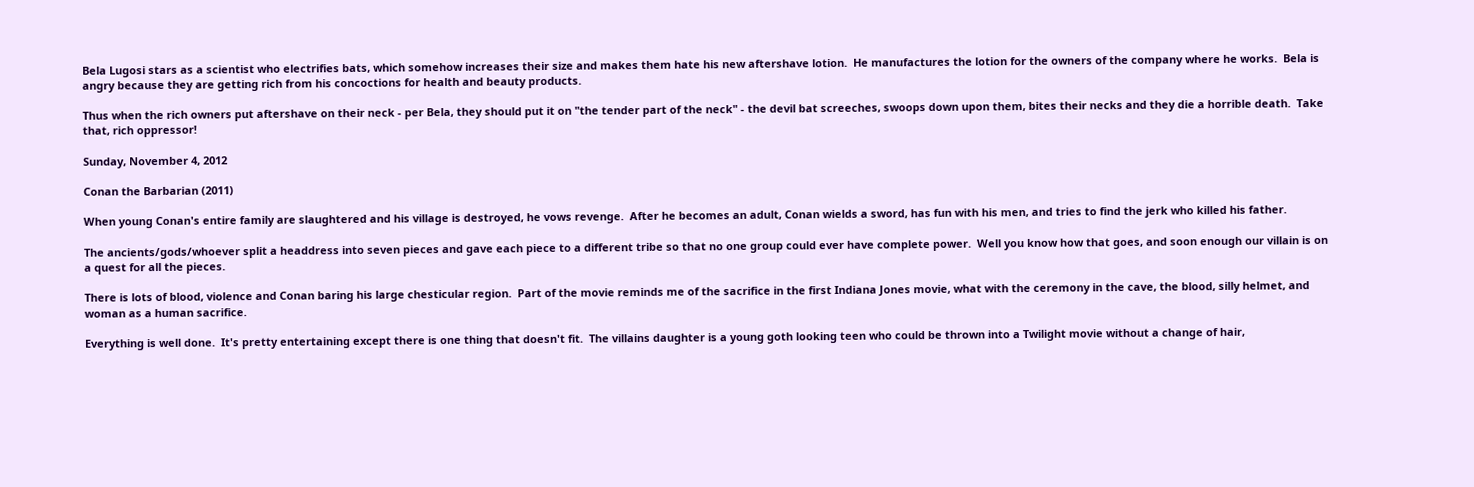Bela Lugosi stars as a scientist who electrifies bats, which somehow increases their size and makes them hate his new aftershave lotion.  He manufactures the lotion for the owners of the company where he works.  Bela is angry because they are getting rich from his concoctions for health and beauty products.

Thus when the rich owners put aftershave on their neck - per Bela, they should put it on "the tender part of the neck" - the devil bat screeches, swoops down upon them, bites their necks and they die a horrible death.  Take that, rich oppressor!

Sunday, November 4, 2012

Conan the Barbarian (2011)

When young Conan's entire family are slaughtered and his village is destroyed, he vows revenge.  After he becomes an adult, Conan wields a sword, has fun with his men, and tries to find the jerk who killed his father.

The ancients/gods/whoever split a headdress into seven pieces and gave each piece to a different tribe so that no one group could ever have complete power.  Well you know how that goes, and soon enough our villain is on a quest for all the pieces.

There is lots of blood, violence and Conan baring his large chesticular region.  Part of the movie reminds me of the sacrifice in the first Indiana Jones movie, what with the ceremony in the cave, the blood, silly helmet, and woman as a human sacrifice.

Everything is well done.  It's pretty entertaining except there is one thing that doesn't fit.  The villains daughter is a young goth looking teen who could be thrown into a Twilight movie without a change of hair,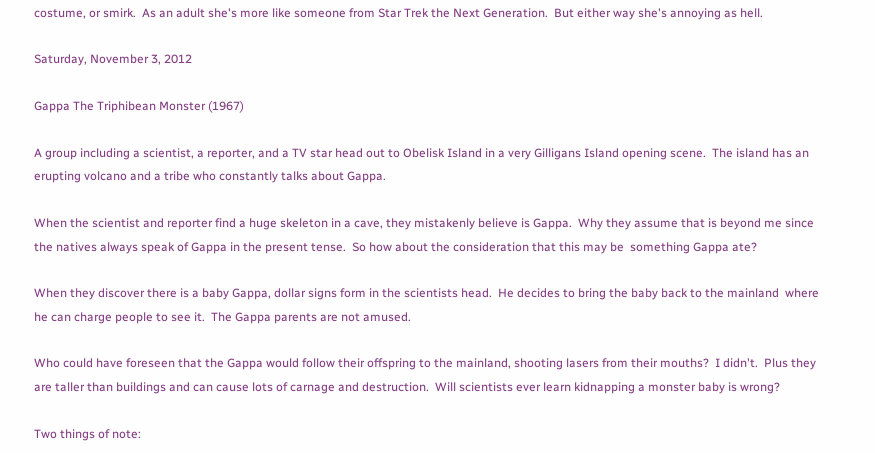costume, or smirk.  As an adult she's more like someone from Star Trek the Next Generation.  But either way she's annoying as hell.

Saturday, November 3, 2012

Gappa The Triphibean Monster (1967)

A group including a scientist, a reporter, and a TV star head out to Obelisk Island in a very Gilligans Island opening scene.  The island has an erupting volcano and a tribe who constantly talks about Gappa.

When the scientist and reporter find a huge skeleton in a cave, they mistakenly believe is Gappa.  Why they assume that is beyond me since the natives always speak of Gappa in the present tense.  So how about the consideration that this may be  something Gappa ate?

When they discover there is a baby Gappa, dollar signs form in the scientists head.  He decides to bring the baby back to the mainland  where he can charge people to see it.  The Gappa parents are not amused.

Who could have foreseen that the Gappa would follow their offspring to the mainland, shooting lasers from their mouths?  I didn't.  Plus they are taller than buildings and can cause lots of carnage and destruction.  Will scientists ever learn kidnapping a monster baby is wrong?

Two things of note: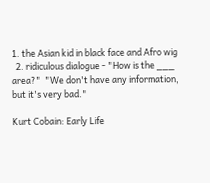1. the Asian kid in black face and Afro wig
  2. ridiculous dialogue - "How is the ___ area?"  "We don't have any information, but it's very bad."

Kurt Cobain: Early Life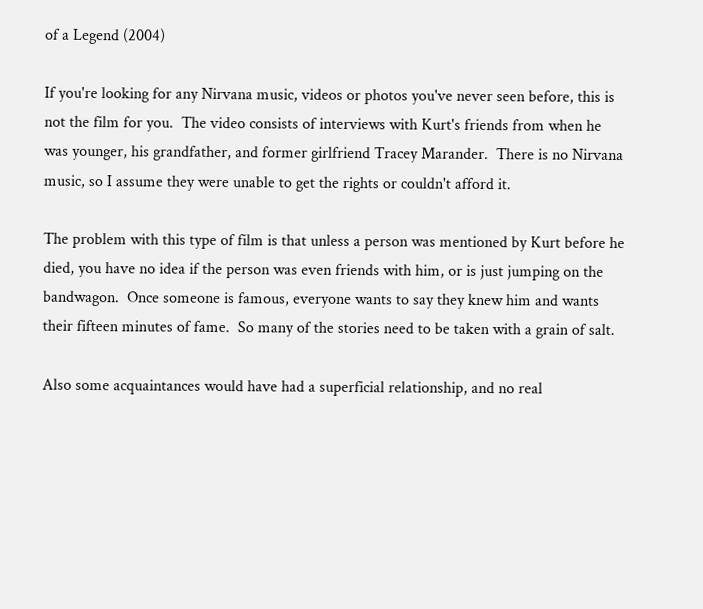of a Legend (2004)

If you're looking for any Nirvana music, videos or photos you've never seen before, this is not the film for you.  The video consists of interviews with Kurt's friends from when he was younger, his grandfather, and former girlfriend Tracey Marander.  There is no Nirvana music, so I assume they were unable to get the rights or couldn't afford it.

The problem with this type of film is that unless a person was mentioned by Kurt before he died, you have no idea if the person was even friends with him, or is just jumping on the bandwagon.  Once someone is famous, everyone wants to say they knew him and wants their fifteen minutes of fame.  So many of the stories need to be taken with a grain of salt.

Also some acquaintances would have had a superficial relationship, and no real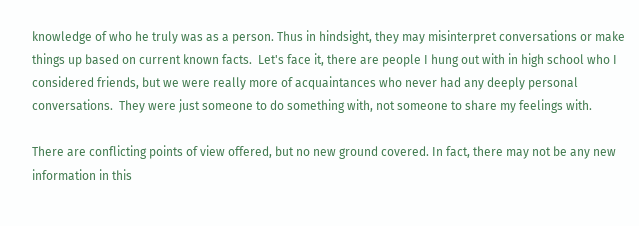knowledge of who he truly was as a person. Thus in hindsight, they may misinterpret conversations or make things up based on current known facts.  Let's face it, there are people I hung out with in high school who I considered friends, but we were really more of acquaintances who never had any deeply personal conversations.  They were just someone to do something with, not someone to share my feelings with.

There are conflicting points of view offered, but no new ground covered. In fact, there may not be any new information in this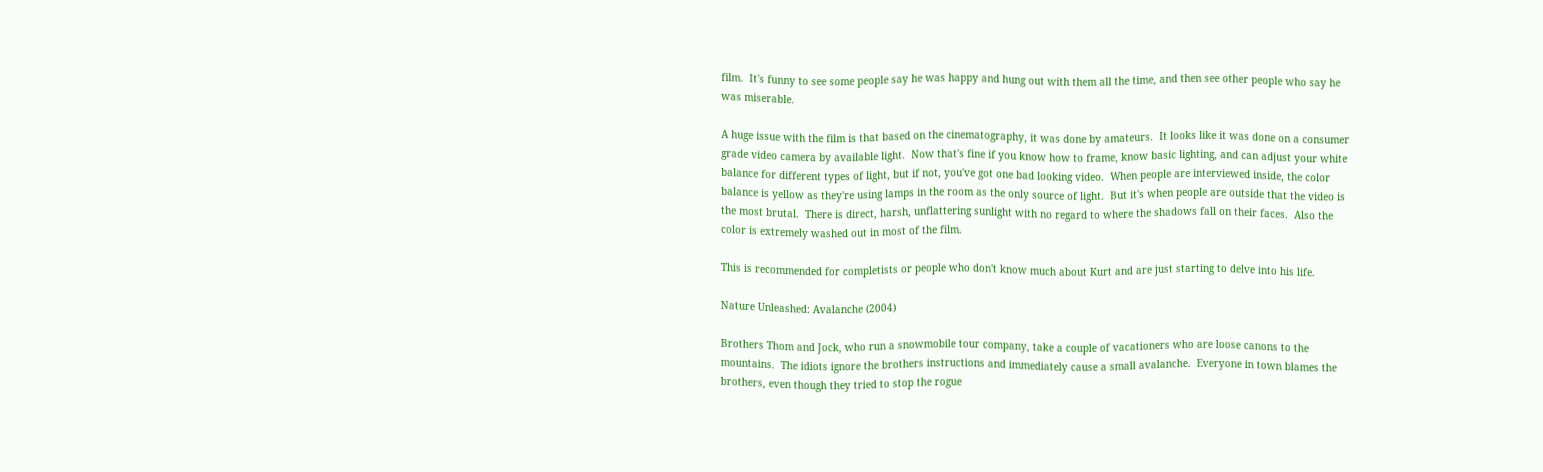film.  It's funny to see some people say he was happy and hung out with them all the time, and then see other people who say he was miserable.

A huge issue with the film is that based on the cinematography, it was done by amateurs.  It looks like it was done on a consumer grade video camera by available light.  Now that's fine if you know how to frame, know basic lighting, and can adjust your white balance for different types of light, but if not, you've got one bad looking video.  When people are interviewed inside, the color balance is yellow as they're using lamps in the room as the only source of light.  But it's when people are outside that the video is the most brutal.  There is direct, harsh, unflattering sunlight with no regard to where the shadows fall on their faces.  Also the color is extremely washed out in most of the film.

This is recommended for completists or people who don't know much about Kurt and are just starting to delve into his life.

Nature Unleashed: Avalanche (2004)

Brothers Thom and Jock, who run a snowmobile tour company, take a couple of vacationers who are loose canons to the mountains.  The idiots ignore the brothers instructions and immediately cause a small avalanche.  Everyone in town blames the brothers, even though they tried to stop the rogue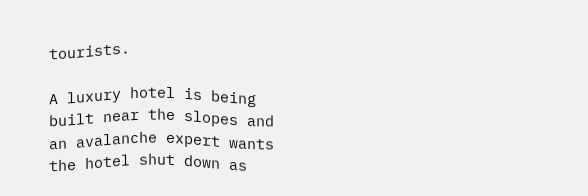tourists.

A luxury hotel is being built near the slopes and an avalanche expert wants the hotel shut down as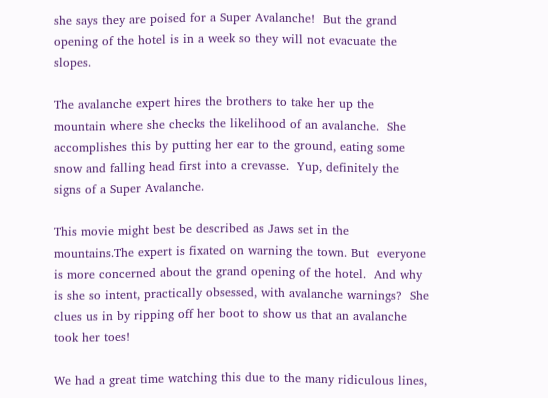she says they are poised for a Super Avalanche!  But the grand opening of the hotel is in a week so they will not evacuate the slopes.

The avalanche expert hires the brothers to take her up the mountain where she checks the likelihood of an avalanche.  She accomplishes this by putting her ear to the ground, eating some snow and falling head first into a crevasse.  Yup, definitely the signs of a Super Avalanche.

This movie might best be described as Jaws set in the mountains.The expert is fixated on warning the town. But  everyone is more concerned about the grand opening of the hotel.  And why is she so intent, practically obsessed, with avalanche warnings?  She clues us in by ripping off her boot to show us that an avalanche took her toes!

We had a great time watching this due to the many ridiculous lines,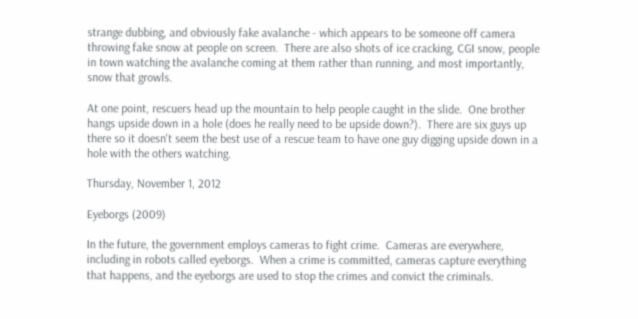strange dubbing, and obviously fake avalanche - which appears to be someone off camera throwing fake snow at people on screen.  There are also shots of ice cracking, CGI snow, people in town watching the avalanche coming at them rather than running, and most importantly, snow that growls.

At one point, rescuers head up the mountain to help people caught in the slide.  One brother hangs upside down in a hole (does he really need to be upside down?).  There are six guys up there so it doesn't seem the best use of a rescue team to have one guy digging upside down in a hole with the others watching.

Thursday, November 1, 2012

Eyeborgs (2009)

In the future, the government employs cameras to fight crime.  Cameras are everywhere, including in robots called eyeborgs.  When a crime is committed, cameras capture everything that happens, and the eyeborgs are used to stop the crimes and convict the criminals.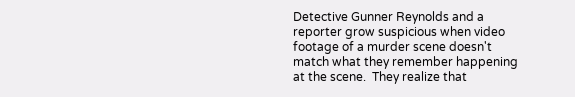Detective Gunner Reynolds and a reporter grow suspicious when video footage of a murder scene doesn't match what they remember happening at the scene.  They realize that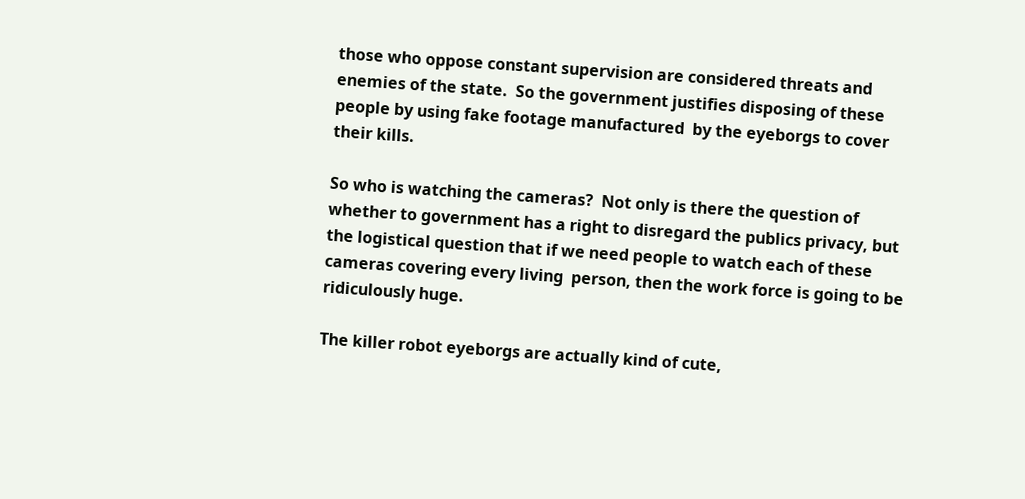those who oppose constant supervision are considered threats and enemies of the state.  So the government justifies disposing of these people by using fake footage manufactured  by the eyeborgs to cover their kills.

So who is watching the cameras?  Not only is there the question of whether to government has a right to disregard the publics privacy, but the logistical question that if we need people to watch each of these cameras covering every living  person, then the work force is going to be ridiculously huge.

The killer robot eyeborgs are actually kind of cute,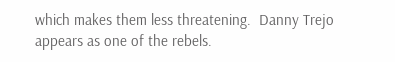which makes them less threatening.  Danny Trejo appears as one of the rebels.